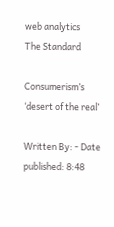web analytics
The Standard

Consumerism’s ‘desert of the real’

Written By: - Date published: 8:48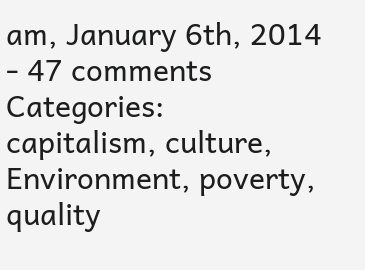am, January 6th, 2014 - 47 comments
Categories: capitalism, culture, Environment, poverty, quality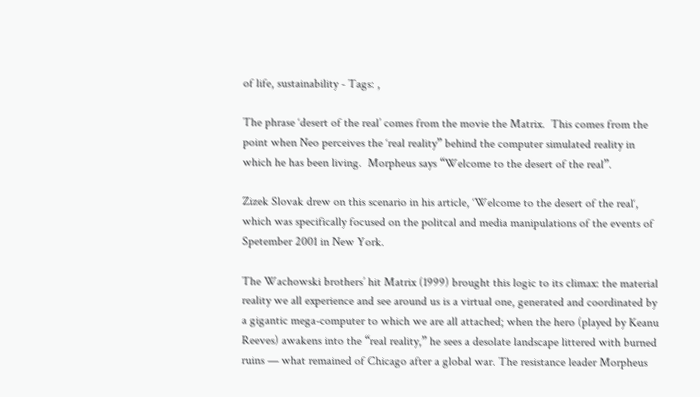of life, sustainability - Tags: ,

The phrase ‘desert of the real’ comes from the movie the Matrix.  This comes from the point when Neo perceives the ‘real reality” behind the computer simulated reality in which he has been living.  Morpheus says “Welcome to the desert of the real”.

Zizek Slovak drew on this scenario in his article, ‘Welcome to the desert of the real‘, which was specifically focused on the politcal and media manipulations of the events of Spetember 2001 in New York.

The Wachowski brothers’ hit Matrix (1999) brought this logic to its climax: the material reality we all experience and see around us is a virtual one, generated and coordinated by a gigantic mega-computer to which we are all attached; when the hero (played by Keanu Reeves) awakens into the “real reality,” he sees a desolate landscape littered with burned ruins — what remained of Chicago after a global war. The resistance leader Morpheus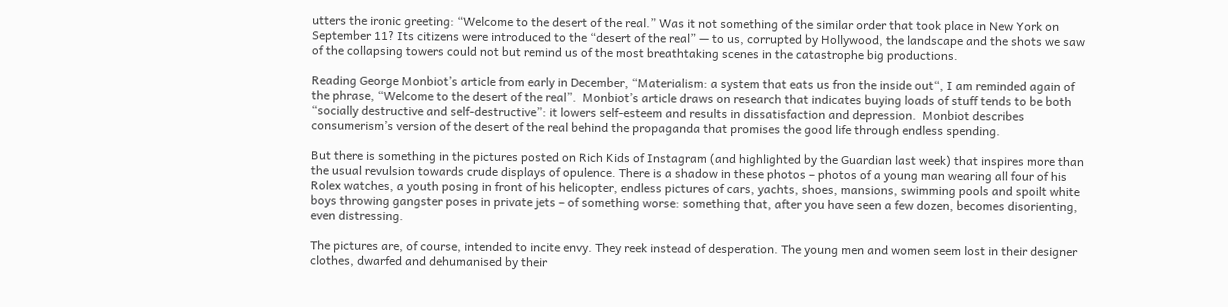utters the ironic greeting: “Welcome to the desert of the real.” Was it not something of the similar order that took place in New York on September 11? Its citizens were introduced to the “desert of the real” — to us, corrupted by Hollywood, the landscape and the shots we saw of the collapsing towers could not but remind us of the most breathtaking scenes in the catastrophe big productions.

Reading George Monbiot’s article from early in December, “Materialism: a system that eats us fron the inside out“, I am reminded again of the phrase, “Welcome to the desert of the real”.  Monbiot’s article draws on research that indicates buying loads of stuff tends to be both “socially destructive and self-destructive”: it lowers self-esteem and results in dissatisfaction and depression.  Monbiot describes consumerism’s version of the desert of the real behind the propaganda that promises the good life through endless spending.

But there is something in the pictures posted on Rich Kids of Instagram (and highlighted by the Guardian last week) that inspires more than the usual revulsion towards crude displays of opulence. There is a shadow in these photos – photos of a young man wearing all four of his Rolex watches, a youth posing in front of his helicopter, endless pictures of cars, yachts, shoes, mansions, swimming pools and spoilt white boys throwing gangster poses in private jets – of something worse: something that, after you have seen a few dozen, becomes disorienting, even distressing.

The pictures are, of course, intended to incite envy. They reek instead of desperation. The young men and women seem lost in their designer clothes, dwarfed and dehumanised by their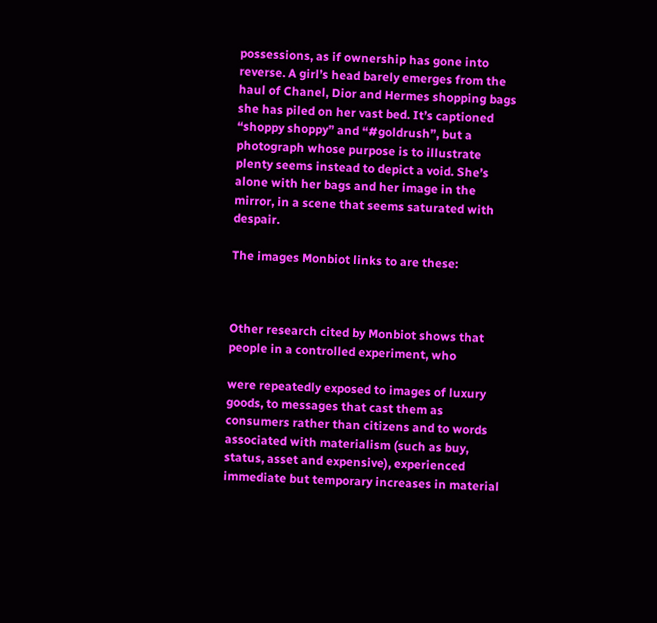possessions, as if ownership has gone into reverse. A girl’s head barely emerges from the haul of Chanel, Dior and Hermes shopping bags she has piled on her vast bed. It’s captioned “shoppy shoppy” and “#goldrush”, but a photograph whose purpose is to illustrate plenty seems instead to depict a void. She’s alone with her bags and her image in the mirror, in a scene that seems saturated with despair.

The images Monbiot links to are these:



Other research cited by Monbiot shows that people in a controlled experiment, who

were repeatedly exposed to images of luxury goods, to messages that cast them as consumers rather than citizens and to words associated with materialism (such as buy, status, asset and expensive), experienced immediate but temporary increases in material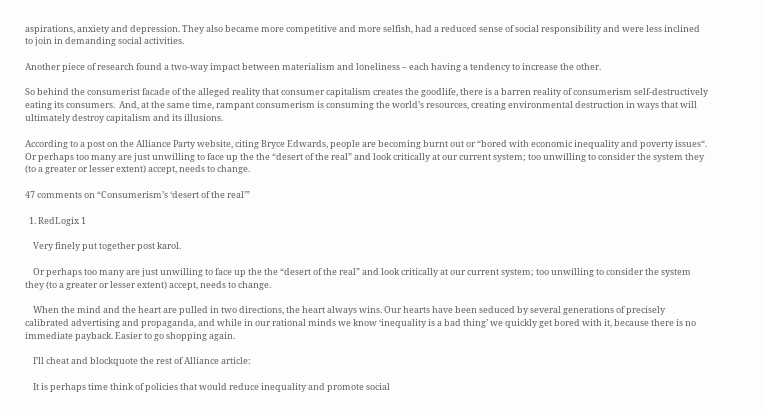aspirations, anxiety and depression. They also became more competitive and more selfish, had a reduced sense of social responsibility and were less inclined to join in demanding social activities.

Another piece of research found a two-way impact between materialism and loneliness – each having a tendency to increase the other.

So behind the consumerist facade of the alleged reality that consumer capitalism creates the goodlife, there is a barren reality of consumerism self-destructively eating its consumers.  And, at the same time, rampant consumerism is consuming the world’s resources, creating environmental destruction in ways that will ultimately destroy capitalism and its illusions.

According to a post on the Alliance Party website, citing Bryce Edwards, people are becoming burnt out or “bored with economic inequality and poverty issues“.  Or perhaps too many are just unwilling to face up the the “desert of the real” and look critically at our current system; too unwilling to consider the system they (to a greater or lesser extent) accept, needs to change.

47 comments on “Consumerism’s ‘desert of the real’”

  1. RedLogix 1

    Very finely put together post karol.

    Or perhaps too many are just unwilling to face up the the “desert of the real” and look critically at our current system; too unwilling to consider the system they (to a greater or lesser extent) accept, needs to change.

    When the mind and the heart are pulled in two directions, the heart always wins. Our hearts have been seduced by several generations of precisely calibrated advertising and propaganda, and while in our rational minds we know ‘inequality is a bad thing’ we quickly get bored with it, because there is no immediate payback. Easier to go shopping again.

    I’ll cheat and blockquote the rest of Alliance article:

    It is perhaps time think of policies that would reduce inequality and promote social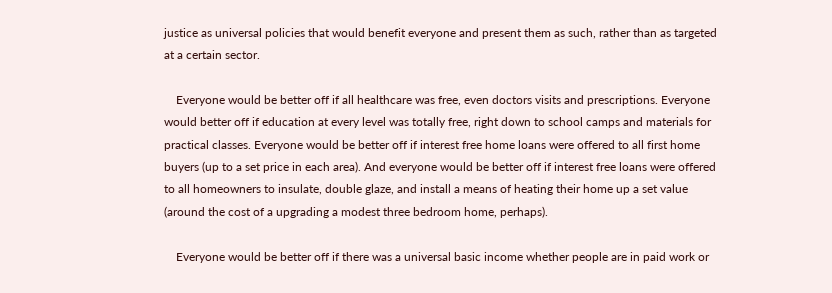justice as universal policies that would benefit everyone and present them as such, rather than as targeted at a certain sector.

    Everyone would be better off if all healthcare was free, even doctors visits and prescriptions. Everyone would better off if education at every level was totally free, right down to school camps and materials for practical classes. Everyone would be better off if interest free home loans were offered to all first home buyers (up to a set price in each area). And everyone would be better off if interest free loans were offered to all homeowners to insulate, double glaze, and install a means of heating their home up a set value (around the cost of a upgrading a modest three bedroom home, perhaps).

    Everyone would be better off if there was a universal basic income whether people are in paid work or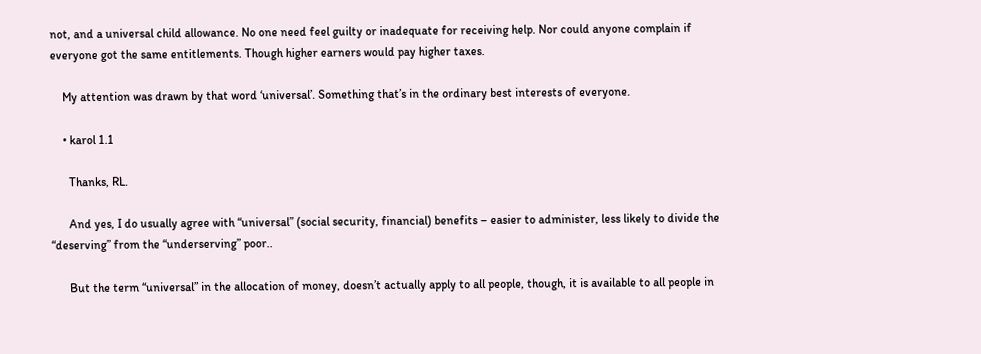not, and a universal child allowance. No one need feel guilty or inadequate for receiving help. Nor could anyone complain if everyone got the same entitlements. Though higher earners would pay higher taxes.

    My attention was drawn by that word ‘universal’. Something that’s in the ordinary best interests of everyone.

    • karol 1.1

      Thanks, RL.

      And yes, I do usually agree with “universal” (social security, financial) benefits – easier to administer, less likely to divide the “deserving” from the “underserving” poor..

      But the term “universal” in the allocation of money, doesn’t actually apply to all people, though, it is available to all people in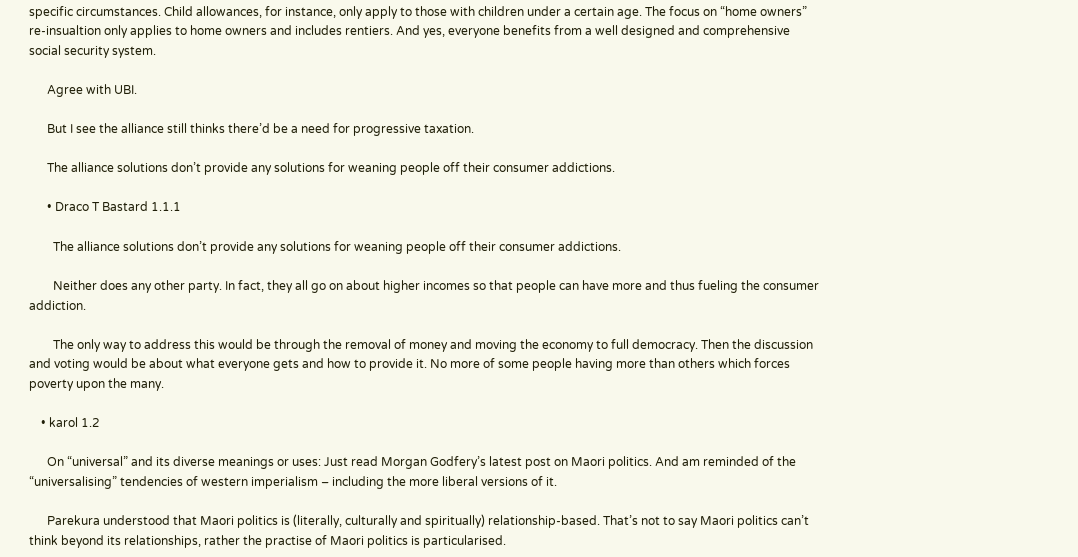specific circumstances. Child allowances, for instance, only apply to those with children under a certain age. The focus on “home owners” re-insualtion only applies to home owners and includes rentiers. And yes, everyone benefits from a well designed and comprehensive social security system.

      Agree with UBI.

      But I see the alliance still thinks there’d be a need for progressive taxation.

      The alliance solutions don’t provide any solutions for weaning people off their consumer addictions.

      • Draco T Bastard 1.1.1

        The alliance solutions don’t provide any solutions for weaning people off their consumer addictions.

        Neither does any other party. In fact, they all go on about higher incomes so that people can have more and thus fueling the consumer addiction.

        The only way to address this would be through the removal of money and moving the economy to full democracy. Then the discussion and voting would be about what everyone gets and how to provide it. No more of some people having more than others which forces poverty upon the many.

    • karol 1.2

      On “universal” and its diverse meanings or uses: Just read Morgan Godfery’s latest post on Maori politics. And am reminded of the “universalising” tendencies of western imperialism – including the more liberal versions of it.

      Parekura understood that Maori politics is (literally, culturally and spiritually) relationship-based. That’s not to say Maori politics can’t think beyond its relationships, rather the practise of Maori politics is particularised.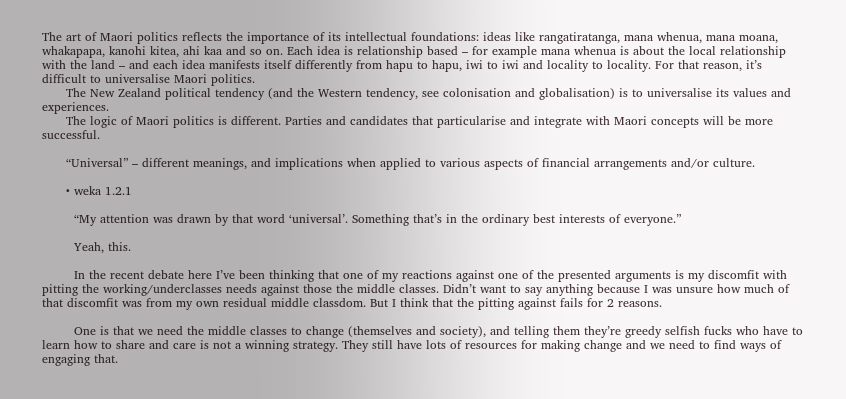The art of Maori politics reflects the importance of its intellectual foundations: ideas like rangatiratanga, mana whenua, mana moana, whakapapa, kanohi kitea, ahi kaa and so on. Each idea is relationship based – for example mana whenua is about the local relationship with the land – and each idea manifests itself differently from hapu to hapu, iwi to iwi and locality to locality. For that reason, it’s difficult to universalise Maori politics.
      The New Zealand political tendency (and the Western tendency, see colonisation and globalisation) is to universalise its values and experiences.
      The logic of Maori politics is different. Parties and candidates that particularise and integrate with Maori concepts will be more successful.

      “Universal” – different meanings, and implications when applied to various aspects of financial arrangements and/or culture.

      • weka 1.2.1

        “My attention was drawn by that word ‘universal’. Something that’s in the ordinary best interests of everyone.”

        Yeah, this.

        In the recent debate here I’ve been thinking that one of my reactions against one of the presented arguments is my discomfit with pitting the working/underclasses needs against those the middle classes. Didn’t want to say anything because I was unsure how much of that discomfit was from my own residual middle classdom. But I think that the pitting against fails for 2 reasons.

        One is that we need the middle classes to change (themselves and society), and telling them they’re greedy selfish fucks who have to learn how to share and care is not a winning strategy. They still have lots of resources for making change and we need to find ways of engaging that.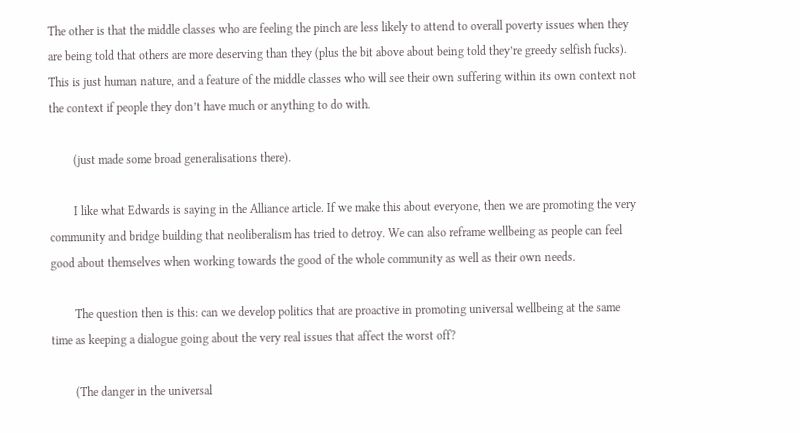The other is that the middle classes who are feeling the pinch are less likely to attend to overall poverty issues when they are being told that others are more deserving than they (plus the bit above about being told they’re greedy selfish fucks). This is just human nature, and a feature of the middle classes who will see their own suffering within its own context not the context if people they don’t have much or anything to do with.

        (just made some broad generalisations there).

        I like what Edwards is saying in the Alliance article. If we make this about everyone, then we are promoting the very community and bridge building that neoliberalism has tried to detroy. We can also reframe wellbeing as people can feel good about themselves when working towards the good of the whole community as well as their own needs.

        The question then is this: can we develop politics that are proactive in promoting universal wellbeing at the same time as keeping a dialogue going about the very real issues that affect the worst off?

        (The danger in the universal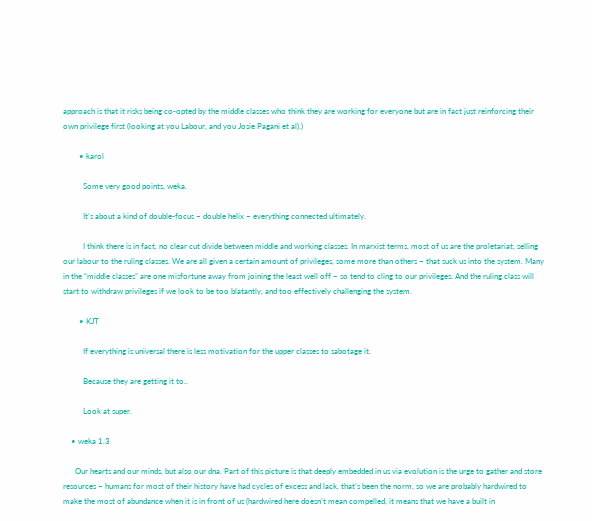approach is that it risks being co-opted by the middle classes who think they are working for everyone but are in fact just reinforcing their own privilege first (looking at you Labour, and you Josie Pagani et al).)

        • karol

          Some very good points, weka.

          It’s about a kind of double-focus – double helix – everything connected ultimately.

          I think there is in fact, no clear cut divide between middle and working classes. In marxist terms, most of us are the proletariat, selling our labour to the ruling classes. We are all given a certain amount of privileges, some more than others – that suck us into the system. Many in the “middle classes” are one misfortune away from joining the least well off – so tend to cling to our privileges. And the ruling class will start to withdraw privileges if we look to be too blatantly, and too effectively challenging the system.

        • KJT

          If everything is universal there is less motivation for the upper classes to sabotage it.

          Because they are getting it to..

          Look at super.

    • weka 1.3

      Our hearts and our minds, but also our dna. Part of this picture is that deeply embedded in us via evolution is the urge to gather and store resources – humans for most of their history have had cycles of excess and lack, that’s been the norm, so we are probably hardwired to make the most of abundance when it is in front of us (hardwired here doesn’t mean compelled, it means that we have a built in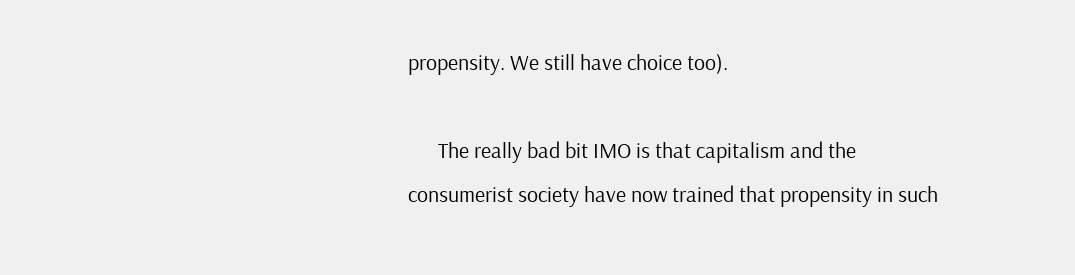propensity. We still have choice too).

      The really bad bit IMO is that capitalism and the consumerist society have now trained that propensity in such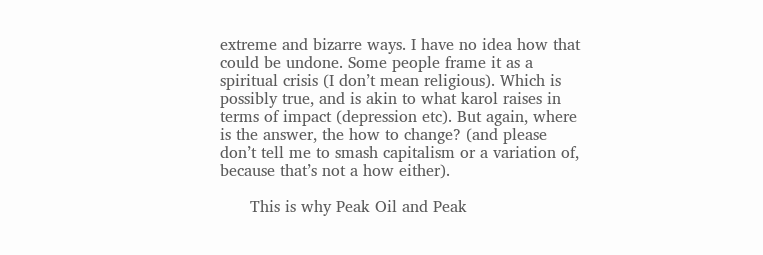extreme and bizarre ways. I have no idea how that could be undone. Some people frame it as a spiritual crisis (I don’t mean religious). Which is possibly true, and is akin to what karol raises in terms of impact (depression etc). But again, where is the answer, the how to change? (and please don’t tell me to smash capitalism or a variation of, because that’s not a how either).

      This is why Peak Oil and Peak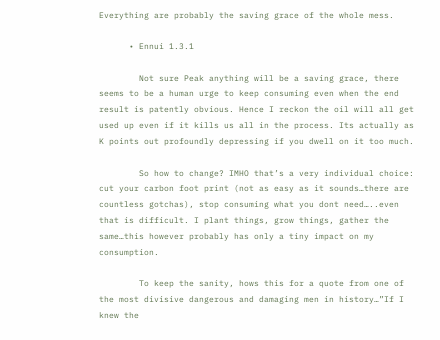Everything are probably the saving grace of the whole mess.

      • Ennui 1.3.1

        Not sure Peak anything will be a saving grace, there seems to be a human urge to keep consuming even when the end result is patently obvious. Hence I reckon the oil will all get used up even if it kills us all in the process. Its actually as K points out profoundly depressing if you dwell on it too much.

        So how to change? IMHO that’s a very individual choice: cut your carbon foot print (not as easy as it sounds…there are countless gotchas), stop consuming what you dont need…..even that is difficult. I plant things, grow things, gather the same…this however probably has only a tiny impact on my consumption.

        To keep the sanity, hows this for a quote from one of the most divisive dangerous and damaging men in history…”If I knew the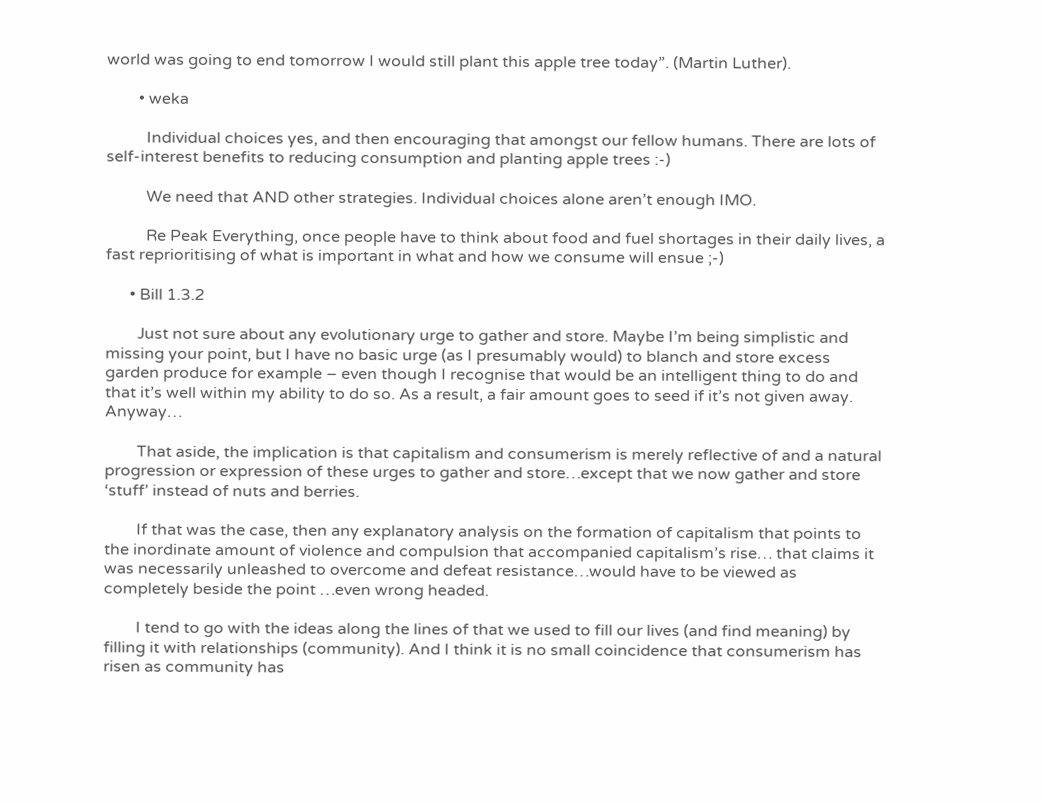world was going to end tomorrow I would still plant this apple tree today”. (Martin Luther).

        • weka

          Individual choices yes, and then encouraging that amongst our fellow humans. There are lots of self-interest benefits to reducing consumption and planting apple trees :-)

          We need that AND other strategies. Individual choices alone aren’t enough IMO.

          Re Peak Everything, once people have to think about food and fuel shortages in their daily lives, a fast reprioritising of what is important in what and how we consume will ensue ;-)

      • Bill 1.3.2

        Just not sure about any evolutionary urge to gather and store. Maybe I’m being simplistic and missing your point, but I have no basic urge (as I presumably would) to blanch and store excess garden produce for example – even though I recognise that would be an intelligent thing to do and that it’s well within my ability to do so. As a result, a fair amount goes to seed if it’s not given away. Anyway…

        That aside, the implication is that capitalism and consumerism is merely reflective of and a natural progression or expression of these urges to gather and store…except that we now gather and store ‘stuff’ instead of nuts and berries.

        If that was the case, then any explanatory analysis on the formation of capitalism that points to the inordinate amount of violence and compulsion that accompanied capitalism’s rise… that claims it was necessarily unleashed to overcome and defeat resistance…would have to be viewed as completely beside the point …even wrong headed.

        I tend to go with the ideas along the lines of that we used to fill our lives (and find meaning) by filling it with relationships (community). And I think it is no small coincidence that consumerism has risen as community has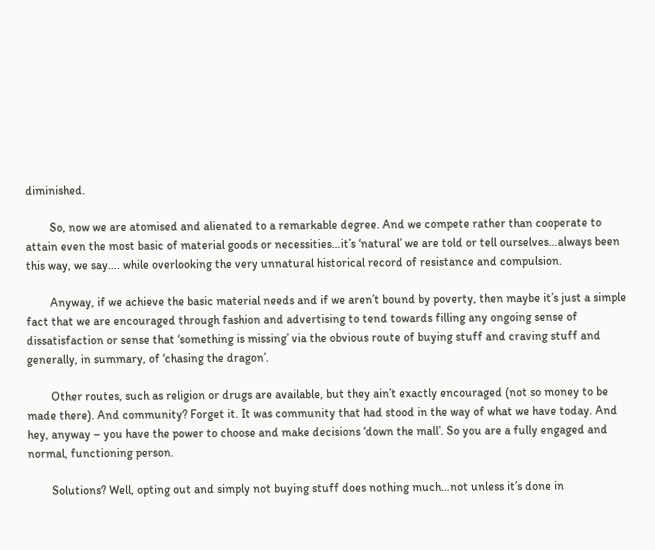diminished.

        So, now we are atomised and alienated to a remarkable degree. And we compete rather than cooperate to attain even the most basic of material goods or necessities…it’s ‘natural’ we are told or tell ourselves…always been this way, we say…. while overlooking the very unnatural historical record of resistance and compulsion.

        Anyway, if we achieve the basic material needs and if we aren’t bound by poverty, then maybe it’s just a simple fact that we are encouraged through fashion and advertising to tend towards filling any ongoing sense of dissatisfaction or sense that ‘something is missing’ via the obvious route of buying stuff and craving stuff and generally, in summary, of ‘chasing the dragon’.

        Other routes, such as religion or drugs are available, but they ain’t exactly encouraged (not so money to be made there). And community? Forget it. It was community that had stood in the way of what we have today. And hey, anyway – you have the power to choose and make decisions ‘down the mall’. So you are a fully engaged and normal, functioning person.

        Solutions? Well, opting out and simply not buying stuff does nothing much…not unless it’s done in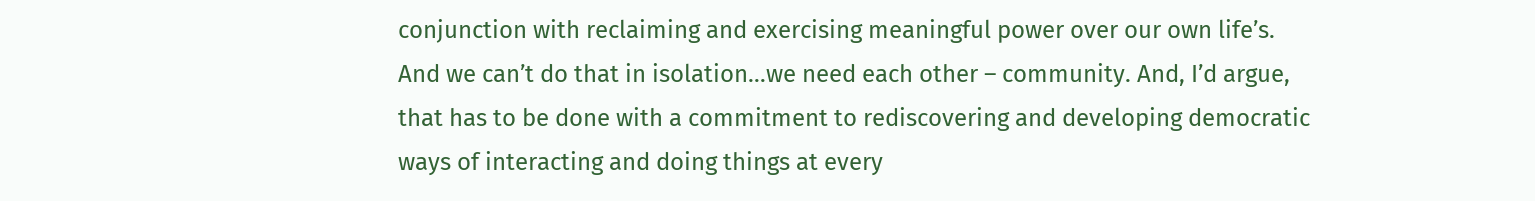conjunction with reclaiming and exercising meaningful power over our own life’s. And we can’t do that in isolation…we need each other – community. And, I’d argue, that has to be done with a commitment to rediscovering and developing democratic ways of interacting and doing things at every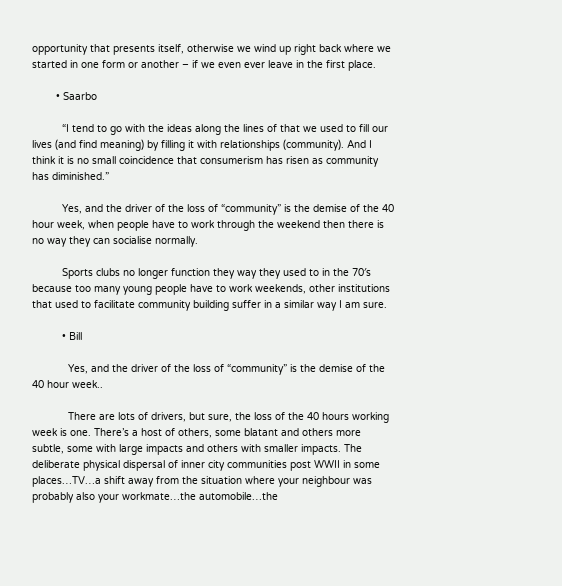opportunity that presents itself, otherwise we wind up right back where we started in one form or another – if we even ever leave in the first place.

        • Saarbo

          “I tend to go with the ideas along the lines of that we used to fill our lives (and find meaning) by filling it with relationships (community). And I think it is no small coincidence that consumerism has risen as community has diminished.”

          Yes, and the driver of the loss of “community” is the demise of the 40 hour week, when people have to work through the weekend then there is no way they can socialise normally.

          Sports clubs no longer function they way they used to in the 70′s because too many young people have to work weekends, other institutions that used to facilitate community building suffer in a similar way I am sure.

          • Bill

            Yes, and the driver of the loss of “community” is the demise of the 40 hour week..

            There are lots of drivers, but sure, the loss of the 40 hours working week is one. There’s a host of others, some blatant and others more subtle, some with large impacts and others with smaller impacts. The deliberate physical dispersal of inner city communities post WWII in some places…TV…a shift away from the situation where your neighbour was probably also your workmate…the automobile…the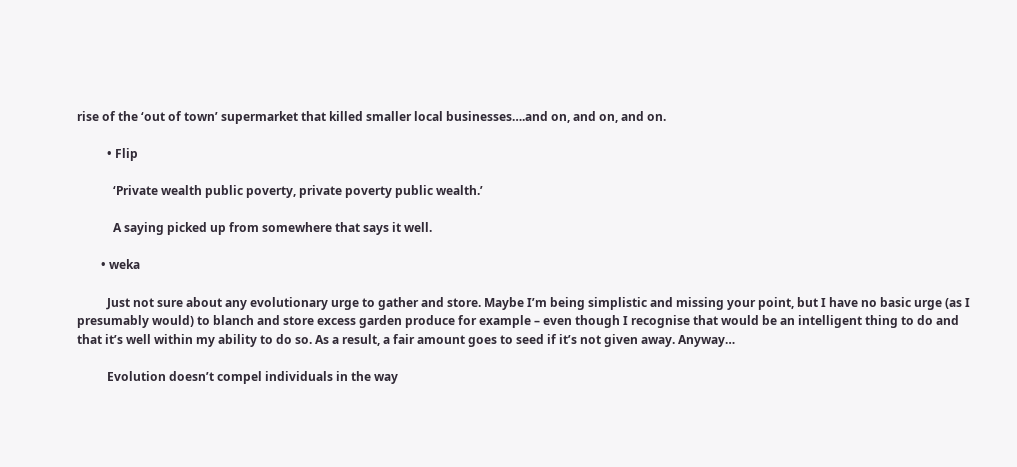rise of the ‘out of town’ supermarket that killed smaller local businesses….and on, and on, and on.

          • Flip

            ‘Private wealth public poverty, private poverty public wealth.’

            A saying picked up from somewhere that says it well.

        • weka

          Just not sure about any evolutionary urge to gather and store. Maybe I’m being simplistic and missing your point, but I have no basic urge (as I presumably would) to blanch and store excess garden produce for example – even though I recognise that would be an intelligent thing to do and that it’s well within my ability to do so. As a result, a fair amount goes to seed if it’s not given away. Anyway…

          Evolution doesn’t compel individuals in the way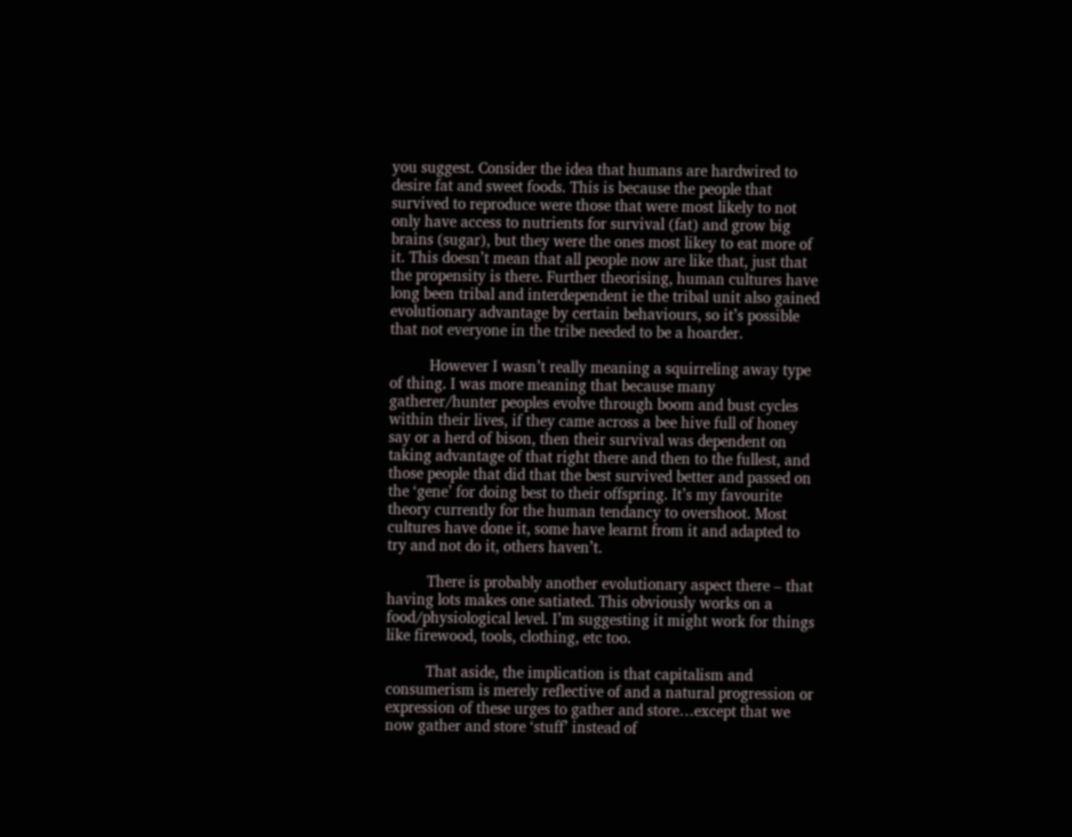you suggest. Consider the idea that humans are hardwired to desire fat and sweet foods. This is because the people that survived to reproduce were those that were most likely to not only have access to nutrients for survival (fat) and grow big brains (sugar), but they were the ones most likey to eat more of it. This doesn’t mean that all people now are like that, just that the propensity is there. Further theorising, human cultures have long been tribal and interdependent ie the tribal unit also gained evolutionary advantage by certain behaviours, so it’s possible that not everyone in the tribe needed to be a hoarder.

          However I wasn’t really meaning a squirreling away type of thing. I was more meaning that because many gatherer/hunter peoples evolve through boom and bust cycles within their lives, if they came across a bee hive full of honey say or a herd of bison, then their survival was dependent on taking advantage of that right there and then to the fullest, and those people that did that the best survived better and passed on the ‘gene’ for doing best to their offspring. It’s my favourite theory currently for the human tendancy to overshoot. Most cultures have done it, some have learnt from it and adapted to try and not do it, others haven’t.

          There is probably another evolutionary aspect there – that having lots makes one satiated. This obviously works on a food/physiological level. I’m suggesting it might work for things like firewood, tools, clothing, etc too.

          That aside, the implication is that capitalism and consumerism is merely reflective of and a natural progression or expression of these urges to gather and store…except that we now gather and store ‘stuff’ instead of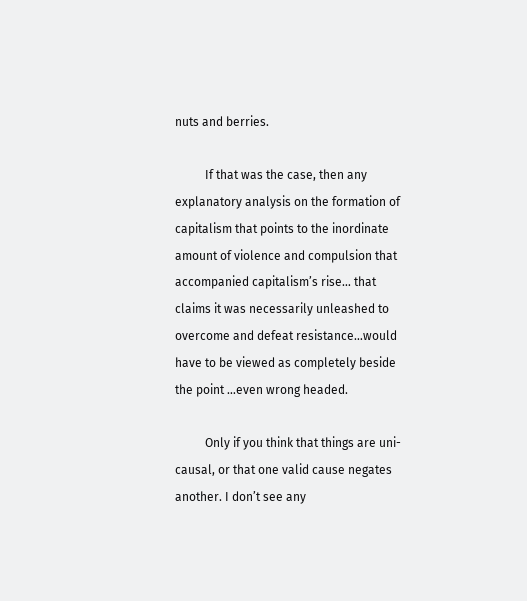nuts and berries.

          If that was the case, then any explanatory analysis on the formation of capitalism that points to the inordinate amount of violence and compulsion that accompanied capitalism’s rise… that claims it was necessarily unleashed to overcome and defeat resistance…would have to be viewed as completely beside the point …even wrong headed.

          Only if you think that things are uni-causal, or that one valid cause negates another. I don’t see any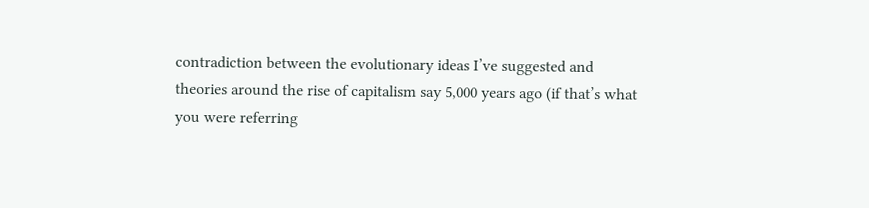contradiction between the evolutionary ideas I’ve suggested and theories around the rise of capitalism say 5,000 years ago (if that’s what you were referring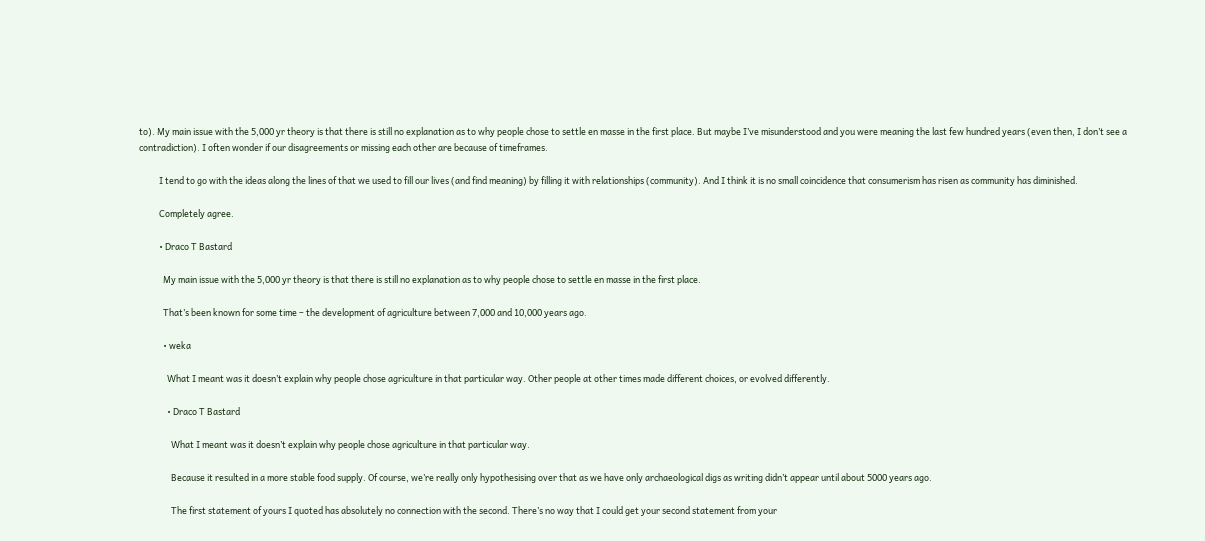to). My main issue with the 5,000 yr theory is that there is still no explanation as to why people chose to settle en masse in the first place. But maybe I’ve misunderstood and you were meaning the last few hundred years (even then, I don’t see a contradiction). I often wonder if our disagreements or missing each other are because of timeframes.

          I tend to go with the ideas along the lines of that we used to fill our lives (and find meaning) by filling it with relationships (community). And I think it is no small coincidence that consumerism has risen as community has diminished.

          Completely agree.

          • Draco T Bastard

            My main issue with the 5,000 yr theory is that there is still no explanation as to why people chose to settle en masse in the first place.

            That’s been known for some time – the development of agriculture between 7,000 and 10,000 years ago.

            • weka

              What I meant was it doesn’t explain why people chose agriculture in that particular way. Other people at other times made different choices, or evolved differently.

              • Draco T Bastard

                What I meant was it doesn’t explain why people chose agriculture in that particular way.

                Because it resulted in a more stable food supply. Of course, we’re really only hypothesising over that as we have only archaeological digs as writing didn’t appear until about 5000 years ago.

                The first statement of yours I quoted has absolutely no connection with the second. There’s no way that I could get your second statement from your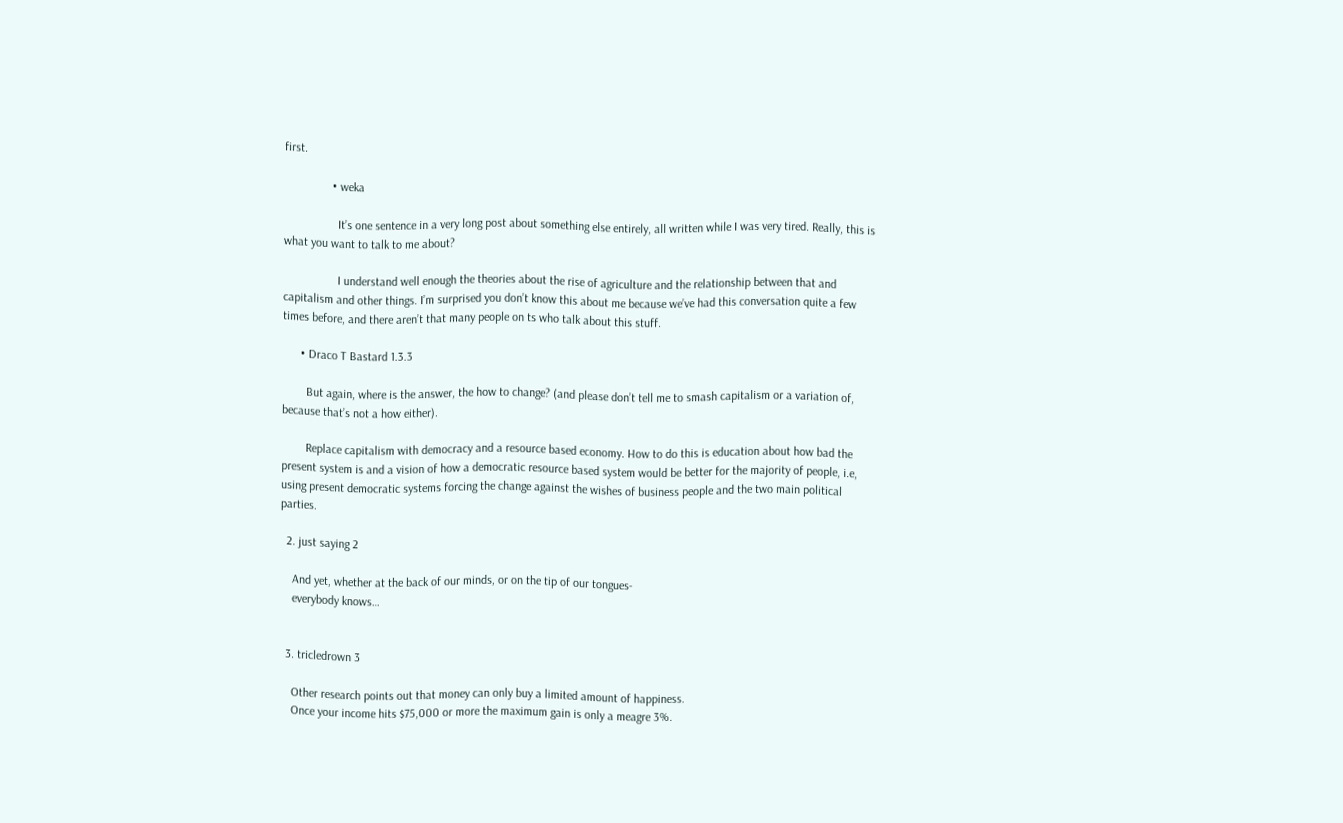first.

                • weka

                  It’s one sentence in a very long post about something else entirely, all written while I was very tired. Really, this is what you want to talk to me about?

                  I understand well enough the theories about the rise of agriculture and the relationship between that and capitalism and other things. I’m surprised you don’t know this about me because we’ve had this conversation quite a few times before, and there aren’t that many people on ts who talk about this stuff.

      • Draco T Bastard 1.3.3

        But again, where is the answer, the how to change? (and please don’t tell me to smash capitalism or a variation of, because that’s not a how either).

        Replace capitalism with democracy and a resource based economy. How to do this is education about how bad the present system is and a vision of how a democratic resource based system would be better for the majority of people, i.e, using present democratic systems forcing the change against the wishes of business people and the two main political parties.

  2. just saying 2

    And yet, whether at the back of our minds, or on the tip of our tongues-
    everybody knows…


  3. tricledrown 3

    Other research points out that money can only buy a limited amount of happiness.
    Once your income hits $75,000 or more the maximum gain is only a meagre 3%.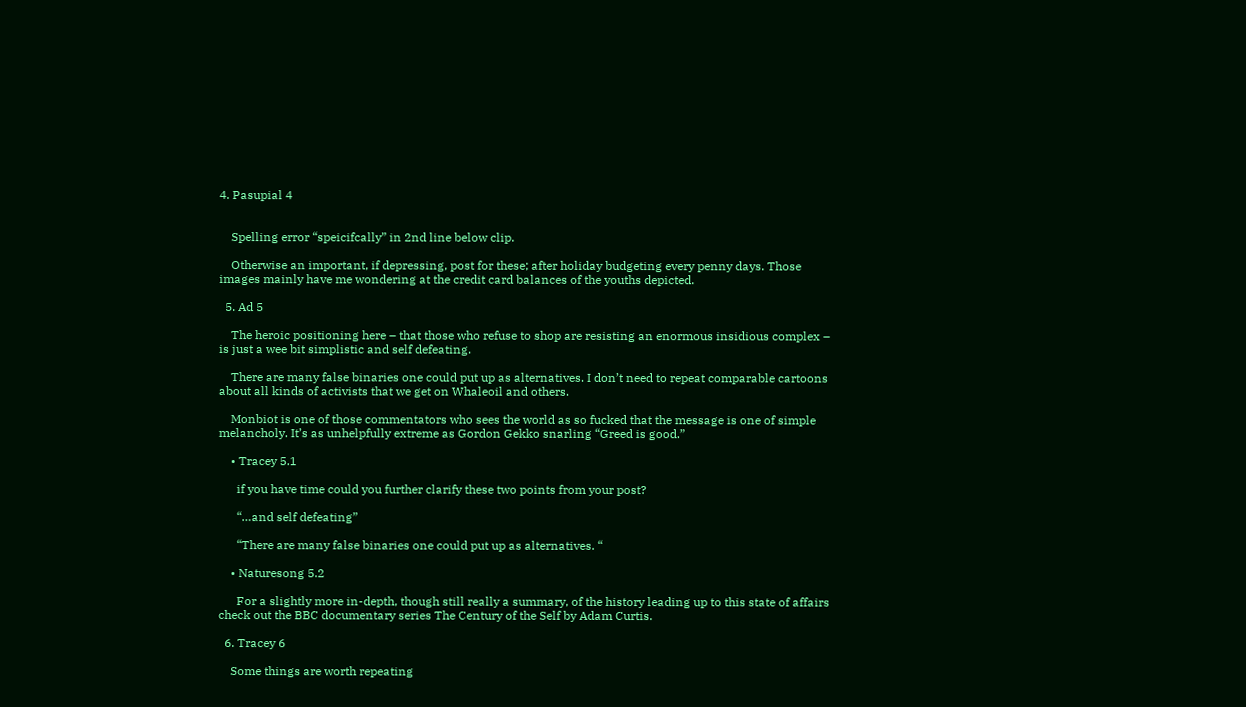4. Pasupial 4


    Spelling error “speicifcally” in 2nd line below clip.

    Otherwise an important, if depressing, post for these; after holiday budgeting every penny days. Those images mainly have me wondering at the credit card balances of the youths depicted.

  5. Ad 5

    The heroic positioning here – that those who refuse to shop are resisting an enormous insidious complex – is just a wee bit simplistic and self defeating.

    There are many false binaries one could put up as alternatives. I don’t need to repeat comparable cartoons about all kinds of activists that we get on Whaleoil and others.

    Monbiot is one of those commentators who sees the world as so fucked that the message is one of simple melancholy. It’s as unhelpfully extreme as Gordon Gekko snarling “Greed is good.”

    • Tracey 5.1

      if you have time could you further clarify these two points from your post?

      “…and self defeating”

      “There are many false binaries one could put up as alternatives. “

    • Naturesong 5.2

      For a slightly more in-depth, though still really a summary, of the history leading up to this state of affairs check out the BBC documentary series The Century of the Self by Adam Curtis.

  6. Tracey 6

    Some things are worth repeating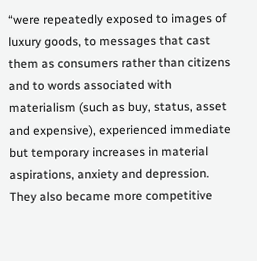“were repeatedly exposed to images of luxury goods, to messages that cast them as consumers rather than citizens and to words associated with materialism (such as buy, status, asset and expensive), experienced immediate but temporary increases in material aspirations, anxiety and depression. They also became more competitive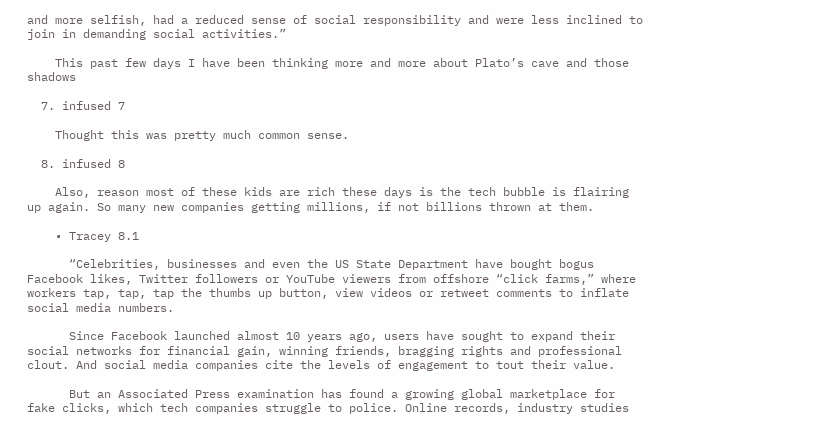and more selfish, had a reduced sense of social responsibility and were less inclined to join in demanding social activities.”

    This past few days I have been thinking more and more about Plato’s cave and those shadows

  7. infused 7

    Thought this was pretty much common sense.

  8. infused 8

    Also, reason most of these kids are rich these days is the tech bubble is flairing up again. So many new companies getting millions, if not billions thrown at them.

    • Tracey 8.1

      “Celebrities, businesses and even the US State Department have bought bogus Facebook likes, Twitter followers or YouTube viewers from offshore “click farms,” where workers tap, tap, tap the thumbs up button, view videos or retweet comments to inflate social media numbers.

      Since Facebook launched almost 10 years ago, users have sought to expand their social networks for financial gain, winning friends, bragging rights and professional clout. And social media companies cite the levels of engagement to tout their value.

      But an Associated Press examination has found a growing global marketplace for fake clicks, which tech companies struggle to police. Online records, industry studies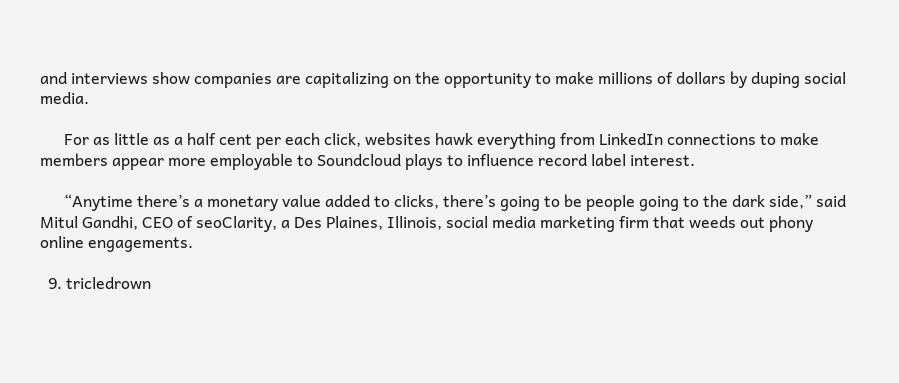and interviews show companies are capitalizing on the opportunity to make millions of dollars by duping social media.

      For as little as a half cent per each click, websites hawk everything from LinkedIn connections to make members appear more employable to Soundcloud plays to influence record label interest.

      “Anytime there’s a monetary value added to clicks, there’s going to be people going to the dark side,” said Mitul Gandhi, CEO of seoClarity, a Des Plaines, Illinois, social media marketing firm that weeds out phony online engagements.

  9. tricledrown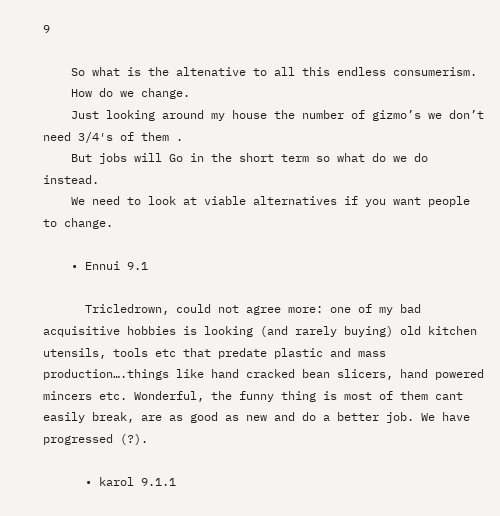9

    So what is the altenative to all this endless consumerism.
    How do we change.
    Just looking around my house the number of gizmo’s we don’t need 3/4′s of them .
    But jobs will Go in the short term so what do we do instead.
    We need to look at viable alternatives if you want people to change.

    • Ennui 9.1

      Tricledrown, could not agree more: one of my bad acquisitive hobbies is looking (and rarely buying) old kitchen utensils, tools etc that predate plastic and mass production….things like hand cracked bean slicers, hand powered mincers etc. Wonderful, the funny thing is most of them cant easily break, are as good as new and do a better job. We have progressed (?).

      • karol 9.1.1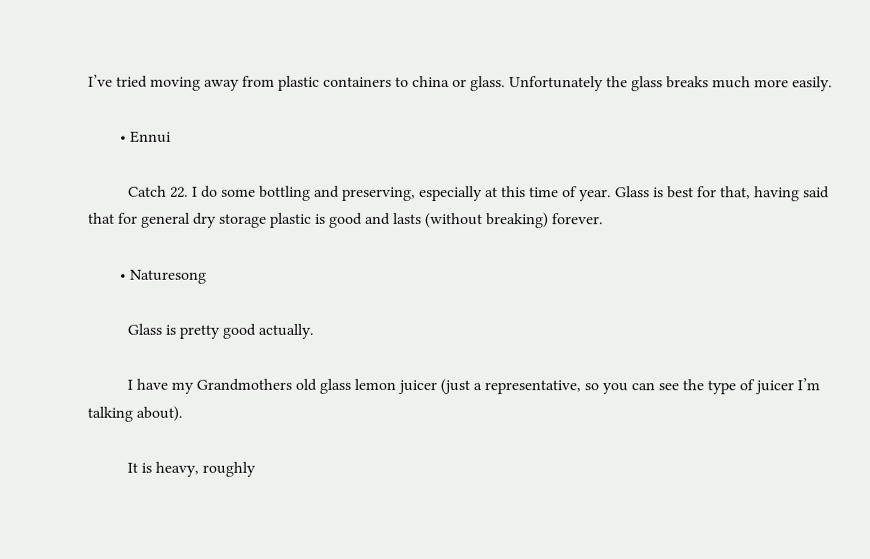I’ve tried moving away from plastic containers to china or glass. Unfortunately the glass breaks much more easily.

        • Ennui

          Catch 22. I do some bottling and preserving, especially at this time of year. Glass is best for that, having said that for general dry storage plastic is good and lasts (without breaking) forever.

        • Naturesong

          Glass is pretty good actually.

          I have my Grandmothers old glass lemon juicer (just a representative, so you can see the type of juicer I’m talking about).

          It is heavy, roughly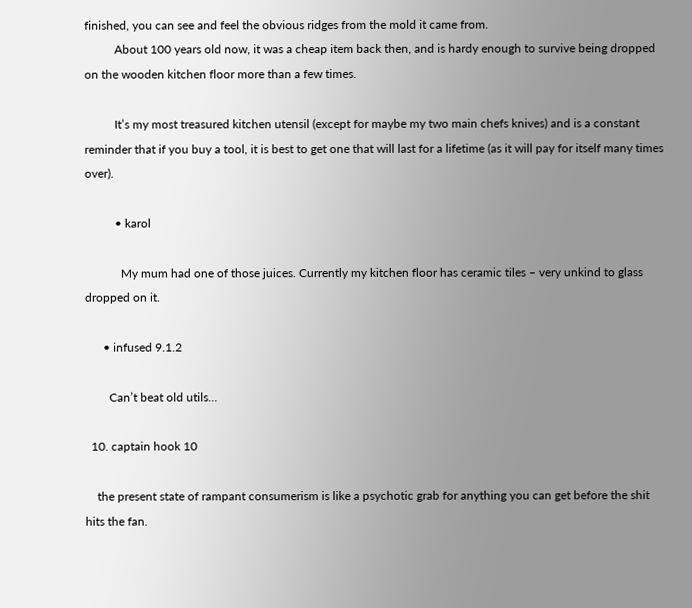finished, you can see and feel the obvious ridges from the mold it came from.
          About 100 years old now, it was a cheap item back then, and is hardy enough to survive being dropped on the wooden kitchen floor more than a few times.

          It’s my most treasured kitchen utensil (except for maybe my two main chefs knives) and is a constant reminder that if you buy a tool, it is best to get one that will last for a lifetime (as it will pay for itself many times over).

          • karol

            My mum had one of those juices. Currently my kitchen floor has ceramic tiles – very unkind to glass dropped on it.

      • infused 9.1.2

        Can’t beat old utils…

  10. captain hook 10

    the present state of rampant consumerism is like a psychotic grab for anything you can get before the shit hits the fan.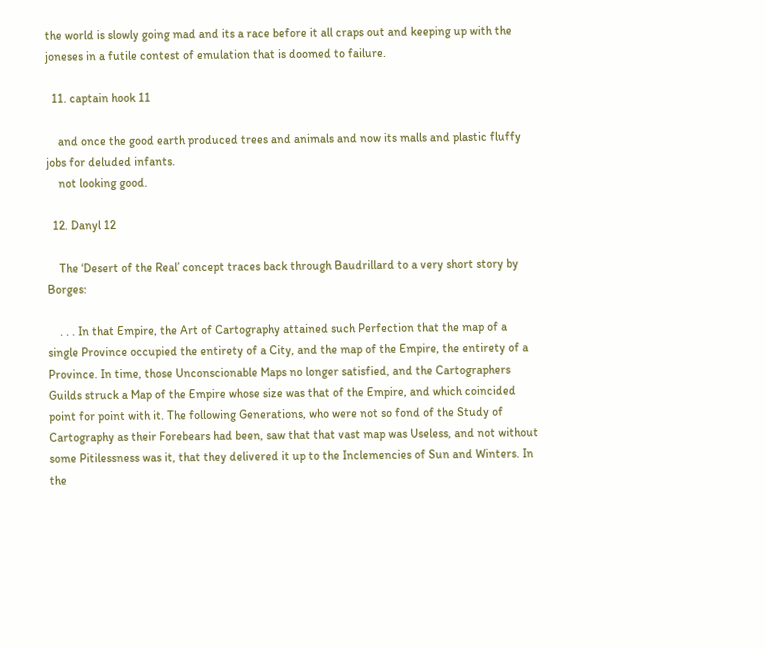the world is slowly going mad and its a race before it all craps out and keeping up with the joneses in a futile contest of emulation that is doomed to failure.

  11. captain hook 11

    and once the good earth produced trees and animals and now its malls and plastic fluffy jobs for deluded infants.
    not looking good.

  12. Danyl 12

    The ‘Desert of the Real’ concept traces back through Baudrillard to a very short story by Borges:

    . . . In that Empire, the Art of Cartography attained such Perfection that the map of a single Province occupied the entirety of a City, and the map of the Empire, the entirety of a Province. In time, those Unconscionable Maps no longer satisfied, and the Cartographers Guilds struck a Map of the Empire whose size was that of the Empire, and which coincided point for point with it. The following Generations, who were not so fond of the Study of Cartography as their Forebears had been, saw that that vast map was Useless, and not without some Pitilessness was it, that they delivered it up to the Inclemencies of Sun and Winters. In the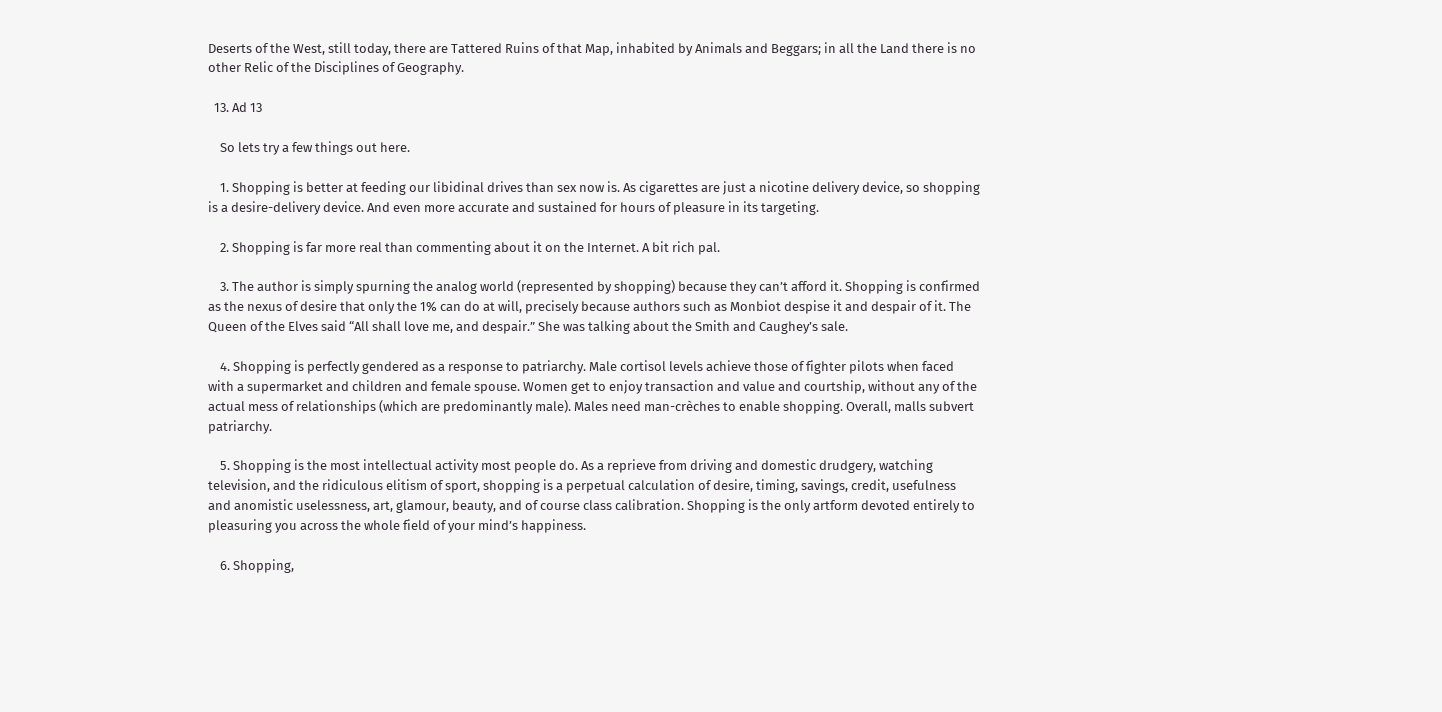Deserts of the West, still today, there are Tattered Ruins of that Map, inhabited by Animals and Beggars; in all the Land there is no other Relic of the Disciplines of Geography.

  13. Ad 13

    So lets try a few things out here.

    1. Shopping is better at feeding our libidinal drives than sex now is. As cigarettes are just a nicotine delivery device, so shopping is a desire-delivery device. And even more accurate and sustained for hours of pleasure in its targeting.

    2. Shopping is far more real than commenting about it on the Internet. A bit rich pal.

    3. The author is simply spurning the analog world (represented by shopping) because they can’t afford it. Shopping is confirmed as the nexus of desire that only the 1% can do at will, precisely because authors such as Monbiot despise it and despair of it. The Queen of the Elves said “All shall love me, and despair.” She was talking about the Smith and Caughey’s sale.

    4. Shopping is perfectly gendered as a response to patriarchy. Male cortisol levels achieve those of fighter pilots when faced with a supermarket and children and female spouse. Women get to enjoy transaction and value and courtship, without any of the actual mess of relationships (which are predominantly male). Males need man-crèches to enable shopping. Overall, malls subvert patriarchy.

    5. Shopping is the most intellectual activity most people do. As a reprieve from driving and domestic drudgery, watching television, and the ridiculous elitism of sport, shopping is a perpetual calculation of desire, timing, savings, credit, usefulness and anomistic uselessness, art, glamour, beauty, and of course class calibration. Shopping is the only artform devoted entirely to pleasuring you across the whole field of your mind’s happiness.

    6. Shopping,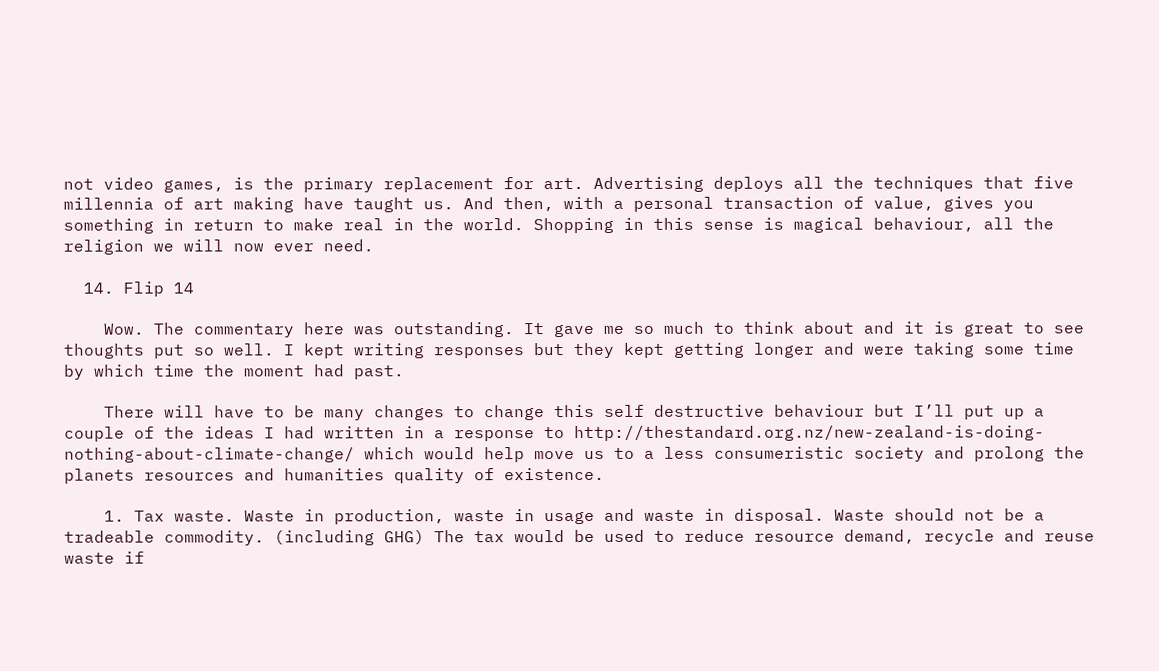not video games, is the primary replacement for art. Advertising deploys all the techniques that five millennia of art making have taught us. And then, with a personal transaction of value, gives you something in return to make real in the world. Shopping in this sense is magical behaviour, all the religion we will now ever need.

  14. Flip 14

    Wow. The commentary here was outstanding. It gave me so much to think about and it is great to see thoughts put so well. I kept writing responses but they kept getting longer and were taking some time by which time the moment had past.

    There will have to be many changes to change this self destructive behaviour but I’ll put up a couple of the ideas I had written in a response to http://thestandard.org.nz/new-zealand-is-doing-nothing-about-climate-change/ which would help move us to a less consumeristic society and prolong the planets resources and humanities quality of existence.

    1. Tax waste. Waste in production, waste in usage and waste in disposal. Waste should not be a tradeable commodity. (including GHG) The tax would be used to reduce resource demand, recycle and reuse waste if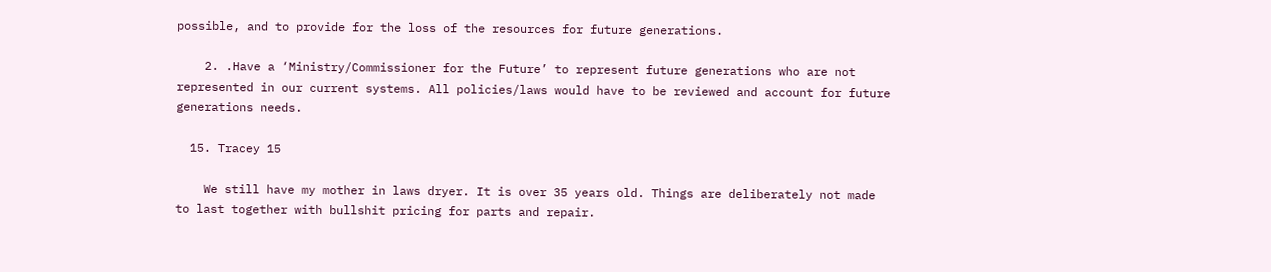possible, and to provide for the loss of the resources for future generations.

    2. .Have a ‘Ministry/Commissioner for the Future’ to represent future generations who are not represented in our current systems. All policies/laws would have to be reviewed and account for future generations needs.

  15. Tracey 15

    We still have my mother in laws dryer. It is over 35 years old. Things are deliberately not made to last together with bullshit pricing for parts and repair.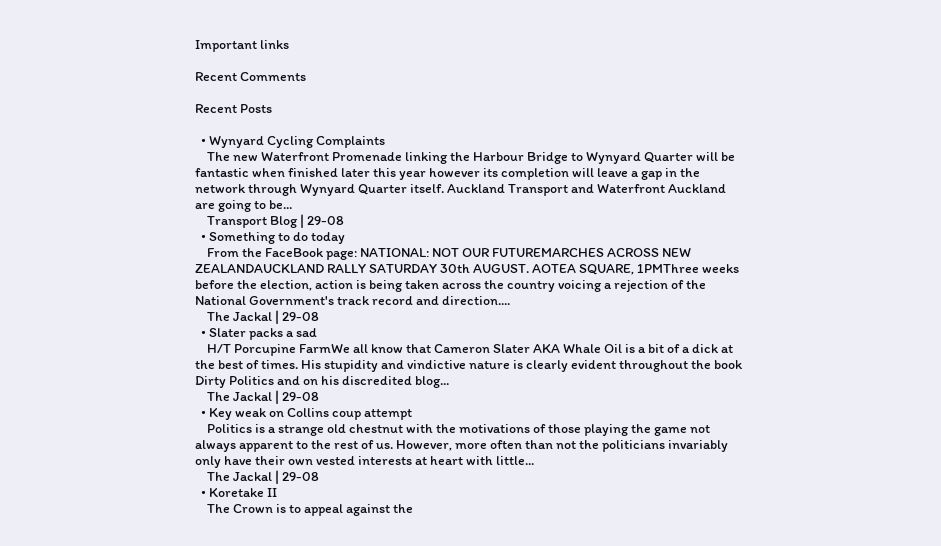Important links

Recent Comments

Recent Posts

  • Wynyard Cycling Complaints
    The new Waterfront Promenade linking the Harbour Bridge to Wynyard Quarter will be fantastic when finished later this year however its completion will leave a gap in the network through Wynyard Quarter itself. Auckland Transport and Waterfront Auckland are going to be...
    Transport Blog | 29-08
  • Something to do today
    From the FaceBook page: NATIONAL: NOT OUR FUTUREMARCHES ACROSS NEW ZEALANDAUCKLAND RALLY SATURDAY 30th AUGUST. AOTEA SQUARE, 1PMThree weeks before the election, action is being taken across the country voicing a rejection of the National Government's track record and direction....
    The Jackal | 29-08
  • Slater packs a sad
    H/T Porcupine FarmWe all know that Cameron Slater AKA Whale Oil is a bit of a dick at the best of times. His stupidity and vindictive nature is clearly evident throughout the book Dirty Politics and on his discredited blog...
    The Jackal | 29-08
  • Key weak on Collins coup attempt
    Politics is a strange old chestnut with the motivations of those playing the game not always apparent to the rest of us. However, more often than not the politicians invariably only have their own vested interests at heart with little...
    The Jackal | 29-08
  • Koretake II
    The Crown is to appeal against the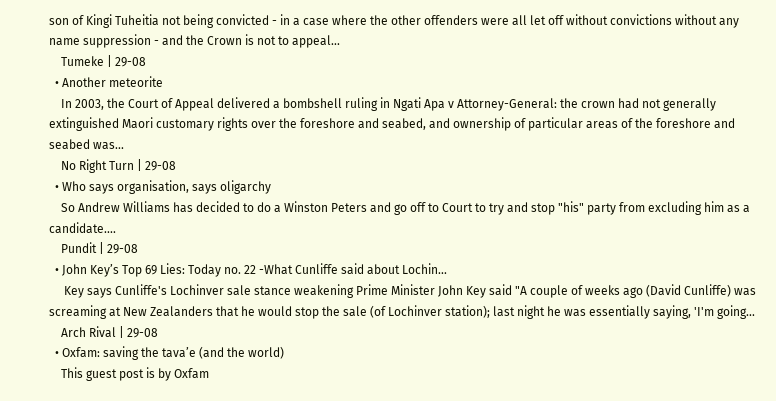son of Kingi Tuheitia not being convicted - in a case where the other offenders were all let off without convictions without any name suppression - and the Crown is not to appeal...
    Tumeke | 29-08
  • Another meteorite
    In 2003, the Court of Appeal delivered a bombshell ruling in Ngati Apa v Attorney-General: the crown had not generally extinguished Maori customary rights over the foreshore and seabed, and ownership of particular areas of the foreshore and seabed was...
    No Right Turn | 29-08
  • Who says organisation, says oligarchy
    So Andrew Williams has decided to do a Winston Peters and go off to Court to try and stop "his" party from excluding him as a candidate....
    Pundit | 29-08
  • John Key’s Top 69 Lies: Today no. 22 -What Cunliffe said about Lochin...
     Key says Cunliffe's Lochinver sale stance weakening Prime Minister John Key said "A couple of weeks ago (David Cunliffe) was screaming at New Zealanders that he would stop the sale (of Lochinver station); last night he was essentially saying, 'I'm going...
    Arch Rival | 29-08
  • Oxfam: saving the tava’e (and the world)
    This guest post is by Oxfam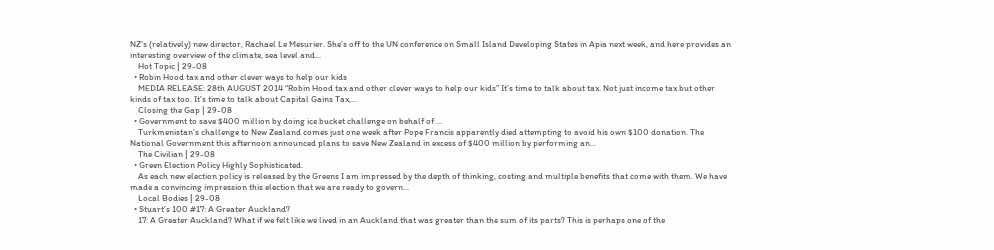NZ‘s (relatively) new director, Rachael Le Mesurier. She’s off to the UN conference on Small Island Developing States in Apia next week, and here provides an interesting overview of the climate, sea level and...
    Hot Topic | 29-08
  • Robin Hood tax and other clever ways to help our kids
    MEDIA RELEASE: 28th AUGUST 2014 “Robin Hood tax and other clever ways to help our kids” It’s time to talk about tax. Not just income tax but other kinds of tax too. It’s time to talk about Capital Gains Tax,...
    Closing the Gap | 29-08
  • Government to save $400 million by doing ice bucket challenge on behalf of ...
    Turkmenistan’s challenge to New Zealand comes just one week after Pope Francis apparently died attempting to avoid his own $100 donation. The National Government this afternoon announced plans to save New Zealand in excess of $400 million by performing an...
    The Civilian | 29-08
  • Green Election Policy Highly Sophisticated.
    As each new election policy is released by the Greens I am impressed by the depth of thinking, costing and multiple benefits that come with them. We have made a convincing impression this election that we are ready to govern...
    Local Bodies | 29-08
  • Stuart’s 100 #17: A Greater Auckland?
    17: A Greater Auckland? What if we felt like we lived in an Auckland that was greater than the sum of its parts? This is perhaps one of the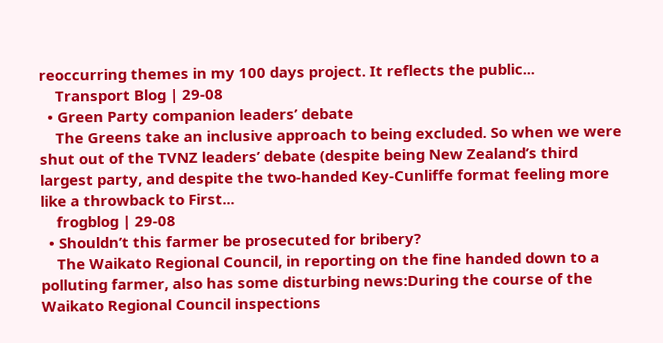reoccurring themes in my 100 days project. It reflects the public...
    Transport Blog | 29-08
  • Green Party companion leaders’ debate
    The Greens take an inclusive approach to being excluded. So when we were shut out of the TVNZ leaders’ debate (despite being New Zealand’s third largest party, and despite the two-handed Key-Cunliffe format feeling more like a throwback to First...
    frogblog | 29-08
  • Shouldn’t this farmer be prosecuted for bribery?
    The Waikato Regional Council, in reporting on the fine handed down to a polluting farmer, also has some disturbing news:During the course of the Waikato Regional Council inspections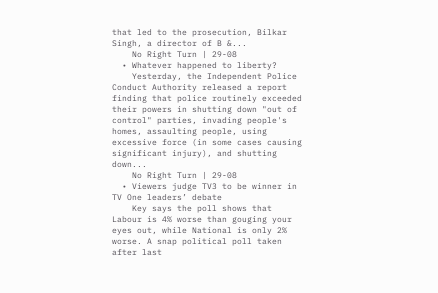that led to the prosecution, Bilkar Singh, a director of B &...
    No Right Turn | 29-08
  • Whatever happened to liberty?
    Yesterday, the Independent Police Conduct Authority released a report finding that police routinely exceeded their powers in shutting down "out of control" parties, invading people's homes, assaulting people, using excessive force (in some cases causing significant injury), and shutting down...
    No Right Turn | 29-08
  • Viewers judge TV3 to be winner in TV One leaders’ debate
    Key says the poll shows that Labour is 4% worse than gouging your eyes out, while National is only 2% worse. A snap political poll taken after last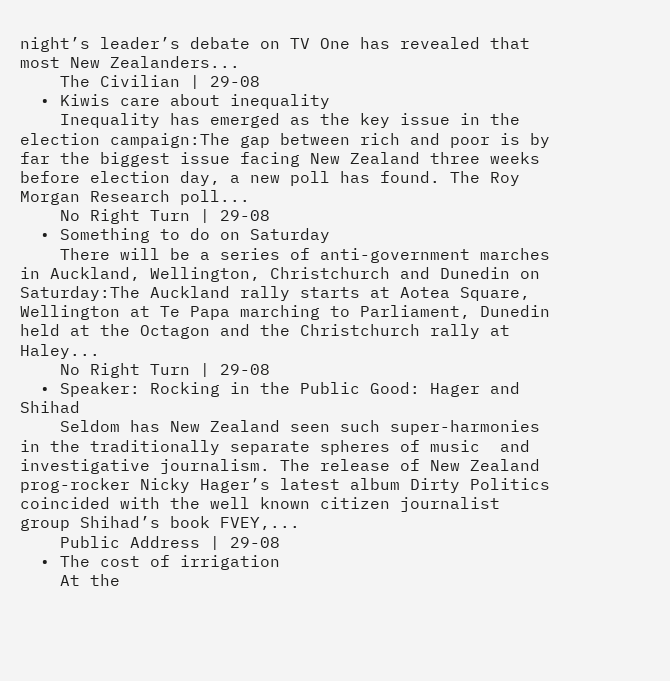night’s leader’s debate on TV One has revealed that most New Zealanders...
    The Civilian | 29-08
  • Kiwis care about inequality
    Inequality has emerged as the key issue in the election campaign:The gap between rich and poor is by far the biggest issue facing New Zealand three weeks before election day, a new poll has found. The Roy Morgan Research poll...
    No Right Turn | 29-08
  • Something to do on Saturday
    There will be a series of anti-government marches in Auckland, Wellington, Christchurch and Dunedin on Saturday:The Auckland rally starts at Aotea Square, Wellington at Te Papa marching to Parliament, Dunedin held at the Octagon and the Christchurch rally at Haley...
    No Right Turn | 29-08
  • Speaker: Rocking in the Public Good: Hager and Shihad
    Seldom has New Zealand seen such super-harmonies in the traditionally separate spheres of music  and investigative journalism. The release of New Zealand prog-rocker Nicky Hager’s latest album Dirty Politics coincided with the well known citizen journalist group Shihad’s book FVEY,...
    Public Address | 29-08
  • The cost of irrigation
    At the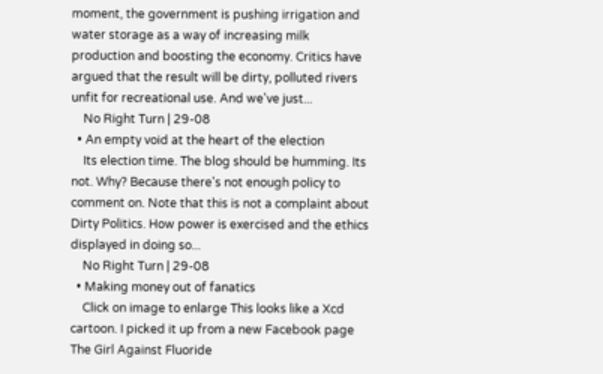moment, the government is pushing irrigation and water storage as a way of increasing milk production and boosting the economy. Critics have argued that the result will be dirty, polluted rivers unfit for recreational use. And we've just...
    No Right Turn | 29-08
  • An empty void at the heart of the election
    Its election time. The blog should be humming. Its not. Why? Because there's not enough policy to comment on. Note that this is not a complaint about Dirty Politics. How power is exercised and the ethics displayed in doing so...
    No Right Turn | 29-08
  • Making money out of fanatics
    Click on image to enlarge This looks like a Xcd cartoon. I picked it up from a new Facebook page The Girl Against Fluoride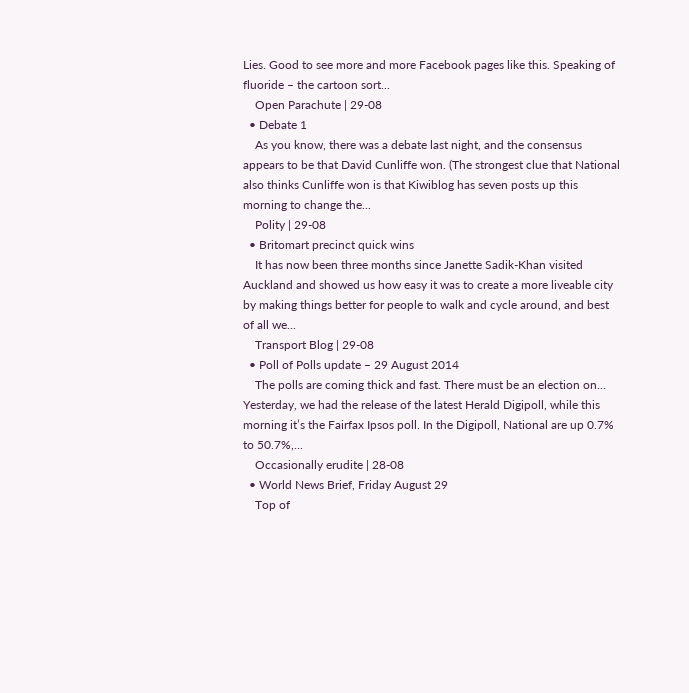Lies. Good to see more and more Facebook pages like this. Speaking of fluoride – the cartoon sort...
    Open Parachute | 29-08
  • Debate 1
    As you know, there was a debate last night, and the consensus appears to be that David Cunliffe won. (The strongest clue that National also thinks Cunliffe won is that Kiwiblog has seven posts up this morning to change the...
    Polity | 29-08
  • Britomart precinct quick wins
    It has now been three months since Janette Sadik-Khan visited Auckland and showed us how easy it was to create a more liveable city by making things better for people to walk and cycle around, and best of all we...
    Transport Blog | 29-08
  • Poll of Polls update – 29 August 2014
    The polls are coming thick and fast. There must be an election on… Yesterday, we had the release of the latest Herald Digipoll, while this morning it’s the Fairfax Ipsos poll. In the Digipoll, National are up 0.7% to 50.7%,...
    Occasionally erudite | 28-08
  • World News Brief, Friday August 29
    Top of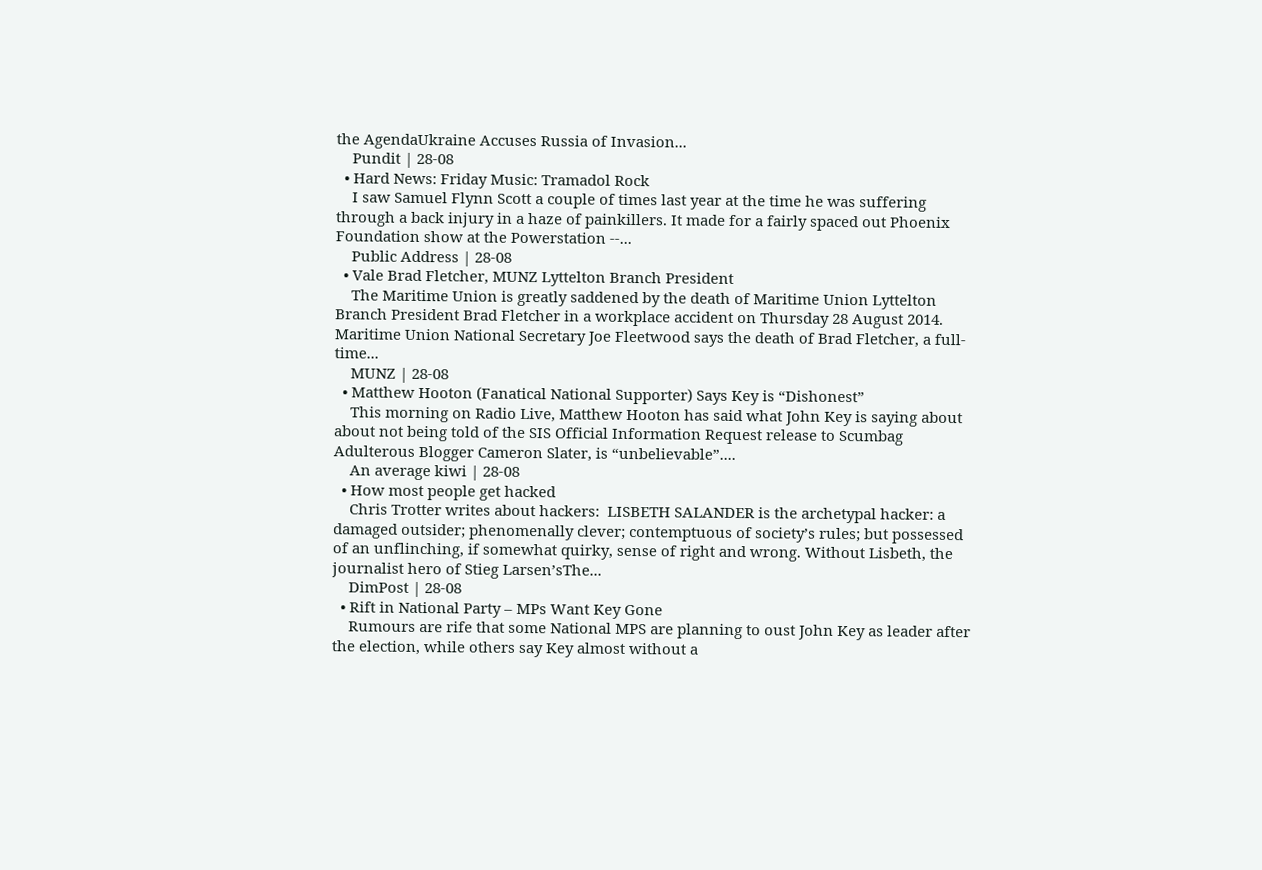the AgendaUkraine Accuses Russia of Invasion...
    Pundit | 28-08
  • Hard News: Friday Music: Tramadol Rock
    I saw Samuel Flynn Scott a couple of times last year at the time he was suffering through a back injury in a haze of painkillers. It made for a fairly spaced out Phoenix Foundation show at the Powerstation --...
    Public Address | 28-08
  • Vale Brad Fletcher, MUNZ Lyttelton Branch President
    The Maritime Union is greatly saddened by the death of Maritime Union Lyttelton Branch President Brad Fletcher in a workplace accident on Thursday 28 August 2014. Maritime Union National Secretary Joe Fleetwood says the death of Brad Fletcher, a full-time...
    MUNZ | 28-08
  • Matthew Hooton (Fanatical National Supporter) Says Key is “Dishonest”
    This morning on Radio Live, Matthew Hooton has said what John Key is saying about about not being told of the SIS Official Information Request release to Scumbag Adulterous Blogger Cameron Slater, is “unbelievable”....
    An average kiwi | 28-08
  • How most people get hacked
    Chris Trotter writes about hackers:  LISBETH SALANDER is the archetypal hacker: a damaged outsider; phenomenally clever; contemptuous of society’s rules; but possessed of an unflinching, if somewhat quirky, sense of right and wrong. Without Lisbeth, the journalist hero of Stieg Larsen’sThe...
    DimPost | 28-08
  • Rift in National Party – MPs Want Key Gone
    Rumours are rife that some National MPS are planning to oust John Key as leader after the election, while others say Key almost without a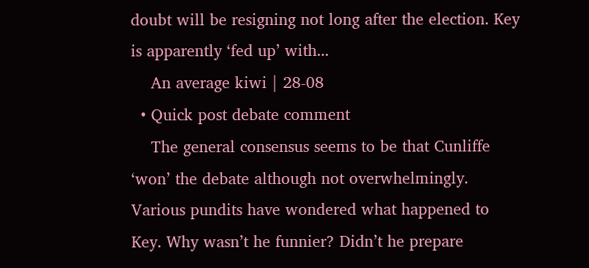doubt will be resigning not long after the election. Key is apparently ‘fed up’ with...
    An average kiwi | 28-08
  • Quick post debate comment
    The general consensus seems to be that Cunliffe ‘won’ the debate although not overwhelmingly. Various pundits have wondered what happened to Key. Why wasn’t he funnier? Didn’t he prepare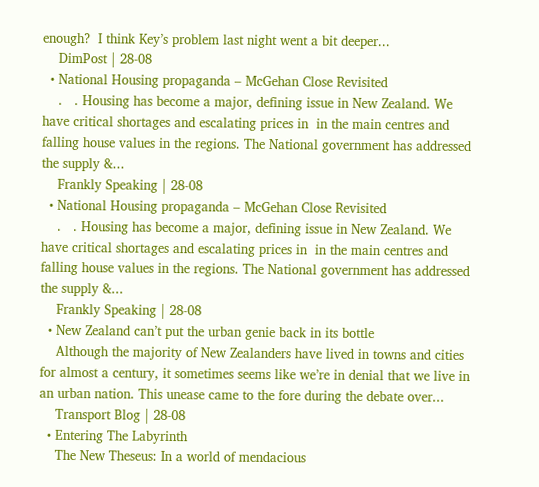enough?  I think Key’s problem last night went a bit deeper...
    DimPost | 28-08
  • National Housing propaganda – McGehan Close Revisited
    .   . Housing has become a major, defining issue in New Zealand. We have critical shortages and escalating prices in  in the main centres and falling house values in the regions. The National government has addressed the supply &...
    Frankly Speaking | 28-08
  • National Housing propaganda – McGehan Close Revisited
    .   . Housing has become a major, defining issue in New Zealand. We have critical shortages and escalating prices in  in the main centres and falling house values in the regions. The National government has addressed the supply &...
    Frankly Speaking | 28-08
  • New Zealand can’t put the urban genie back in its bottle
    Although the majority of New Zealanders have lived in towns and cities for almost a century, it sometimes seems like we’re in denial that we live in an urban nation. This unease came to the fore during the debate over...
    Transport Blog | 28-08
  • Entering The Labyrinth
    The New Theseus: In a world of mendacious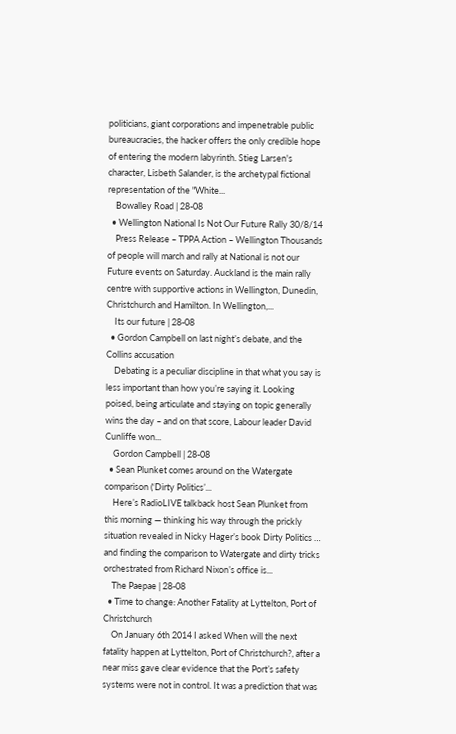politicians, giant corporations and impenetrable public bureaucracies, the hacker offers the only credible hope of entering the modern labyrinth. Stieg Larsen's character, Lisbeth Salander, is the archetypal fictional representation of the "White...
    Bowalley Road | 28-08
  • Wellington National Is Not Our Future Rally 30/8/14
    Press Release – TPPA Action – Wellington Thousands of people will march and rally at National is not our Future events on Saturday. Auckland is the main rally centre with supportive actions in Wellington, Dunedin, Christchurch and Hamilton. In Wellington,...
    Its our future | 28-08
  • Gordon Campbell on last night’s debate, and the Collins accusation
    Debating is a peculiar discipline in that what you say is less important than how you’re saying it. Looking poised, being articulate and staying on topic generally wins the day – and on that score, Labour leader David Cunliffe won...
    Gordon Campbell | 28-08
  • Sean Plunket comes around on the Watergate comparison (‘Dirty Politics’...
    Here’s RadioLIVE talkback host Sean Plunket from this morning — thinking his way through the prickly situation revealed in Nicky Hager’s book Dirty Politics … and finding the comparison to Watergate and dirty tricks orchestrated from Richard Nixon’s office is...
    The Paepae | 28-08
  • Time to change: Another Fatality at Lyttelton, Port of Christchurch
    On January 6th 2014 I asked When will the next fatality happen at Lyttelton, Port of Christchurch?, after a near miss gave clear evidence that the Port’s safety systems were not in control. It was a prediction that was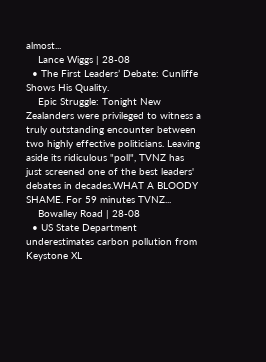almost...
    Lance Wiggs | 28-08
  • The First Leaders’ Debate: Cunliffe Shows His Quality.
    Epic Struggle: Tonight New Zealanders were privileged to witness a truly outstanding encounter between two highly effective politicians. Leaving aside its ridiculous "poll", TVNZ has just screened one of the best leaders' debates in decades.WHAT A BLOODY SHAME. For 59 minutes TVNZ...
    Bowalley Road | 28-08
  • US State Department underestimates carbon pollution from Keystone XL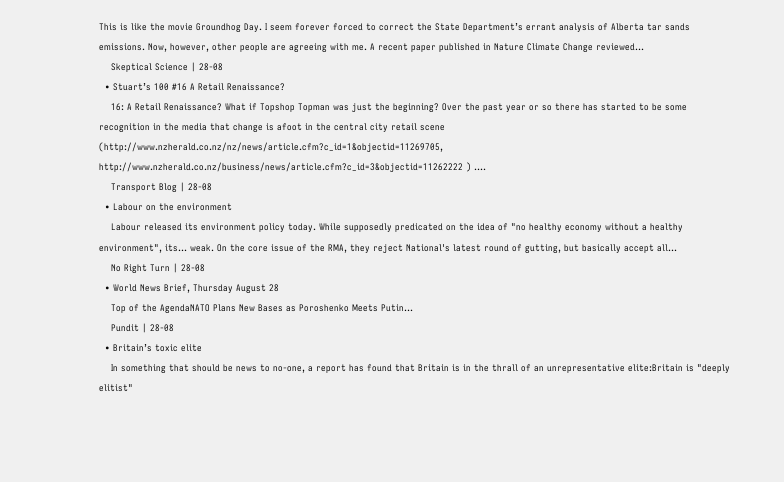This is like the movie Groundhog Day. I seem forever forced to correct the State Department’s errant analysis of Alberta tar sands emissions. Now, however, other people are agreeing with me. A recent paper published in Nature Climate Change reviewed...
    Skeptical Science | 28-08
  • Stuart’s 100 #16 A Retail Renaissance?
    16: A Retail Renaissance? What if Topshop Topman was just the beginning? Over the past year or so there has started to be some recognition in the media that change is afoot in the central city retail scene (http://www.nzherald.co.nz/nz/news/article.cfm?c_id=1&objectid=11269705, http://www.nzherald.co.nz/business/news/article.cfm?c_id=3&objectid=11262222 ) ....
    Transport Blog | 28-08
  • Labour on the environment
    Labour released its environment policy today. While supposedly predicated on the idea of "no healthy economy without a healthy environment", its... weak. On the core issue of the RMA, they reject National's latest round of gutting, but basically accept all...
    No Right Turn | 28-08
  • World News Brief, Thursday August 28
    Top of the AgendaNATO Plans New Bases as Poroshenko Meets Putin...
    Pundit | 28-08
  • Britain’s toxic elite
    In something that should be news to no-one, a report has found that Britain is in the thrall of an unrepresentative elite:Britain is "deeply elitist"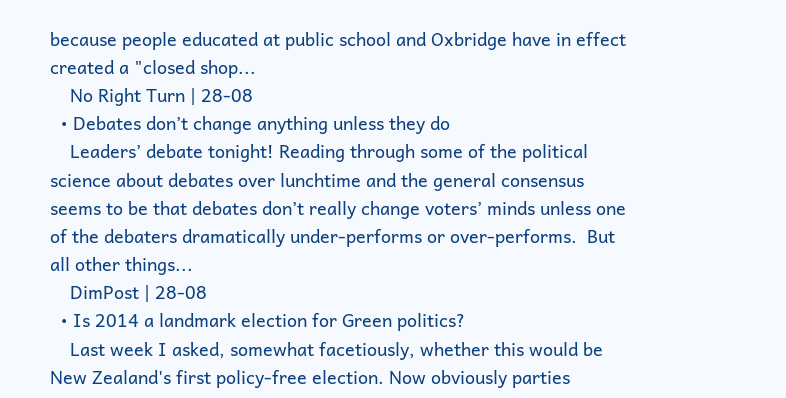because people educated at public school and Oxbridge have in effect created a "closed shop...
    No Right Turn | 28-08
  • Debates don’t change anything unless they do
    Leaders’ debate tonight! Reading through some of the political science about debates over lunchtime and the general consensus seems to be that debates don’t really change voters’ minds unless one of the debaters dramatically under-performs or over-performs.  But all other things...
    DimPost | 28-08
  • Is 2014 a landmark election for Green politics?
    Last week I asked, somewhat facetiously, whether this would be New Zealand's first policy-free election. Now obviously parties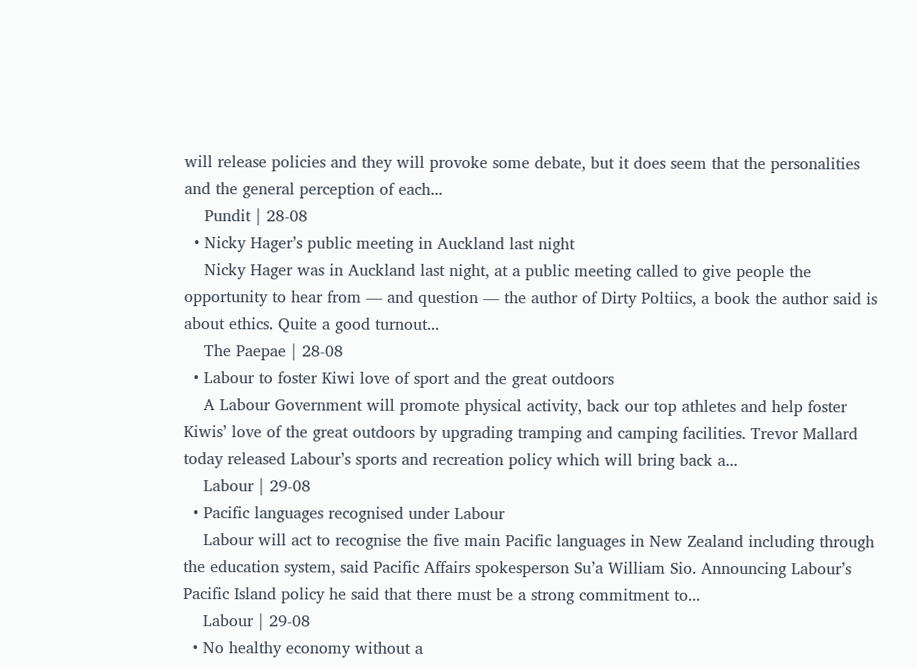will release policies and they will provoke some debate, but it does seem that the personalities and the general perception of each...
    Pundit | 28-08
  • Nicky Hager’s public meeting in Auckland last night
    Nicky Hager was in Auckland last night, at a public meeting called to give people the opportunity to hear from — and question — the author of Dirty Poltiics, a book the author said is about ethics. Quite a good turnout...
    The Paepae | 28-08
  • Labour to foster Kiwi love of sport and the great outdoors
    A Labour Government will promote physical activity, back our top athletes and help foster Kiwis’ love of the great outdoors by upgrading tramping and camping facilities. Trevor Mallard today released Labour’s sports and recreation policy which will bring back a...
    Labour | 29-08
  • Pacific languages recognised under Labour
    Labour will act to recognise the five main Pacific languages in New Zealand including through the education system, said Pacific Affairs spokesperson Su’a William Sio. Announcing Labour’s Pacific Island policy he said that there must be a strong commitment to...
    Labour | 29-08
  • No healthy economy without a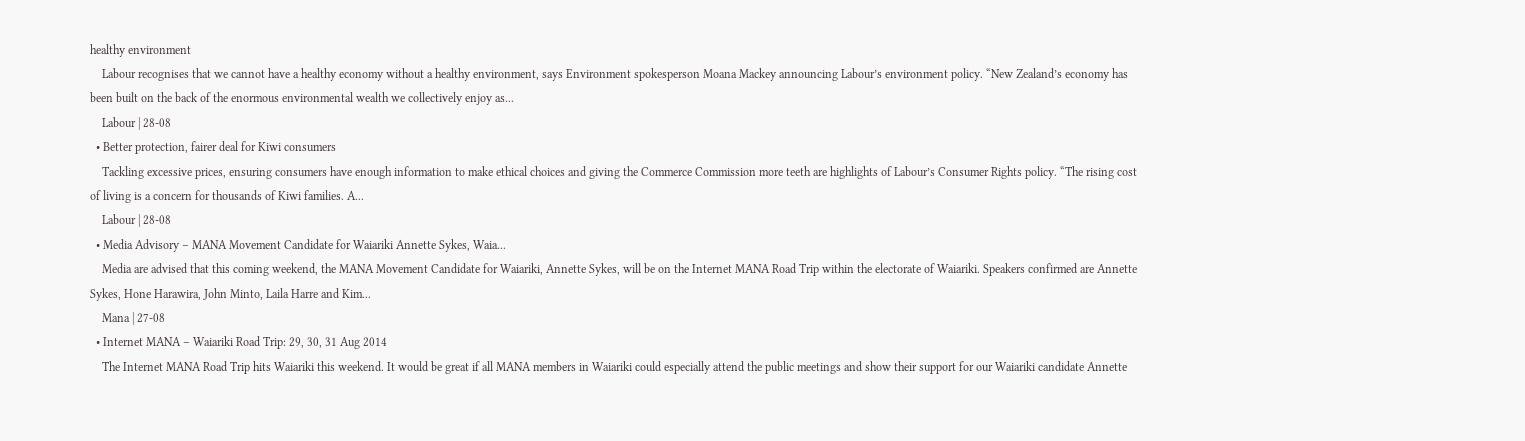healthy environment
    Labour recognises that we cannot have a healthy economy without a healthy environment, says Environment spokesperson Moana Mackey announcing Labour’s environment policy. “New Zealand’s economy has been built on the back of the enormous environmental wealth we collectively enjoy as...
    Labour | 28-08
  • Better protection, fairer deal for Kiwi consumers
    Tackling excessive prices, ensuring consumers have enough information to make ethical choices and giving the Commerce Commission more teeth are highlights of Labour’s Consumer Rights policy. “The rising cost of living is a concern for thousands of Kiwi families. A...
    Labour | 28-08
  • Media Advisory – MANA Movement Candidate for Waiariki Annette Sykes, Waia...
    Media are advised that this coming weekend, the MANA Movement Candidate for Waiariki, Annette Sykes, will be on the Internet MANA Road Trip within the electorate of Waiariki. Speakers confirmed are Annette Sykes, Hone Harawira, John Minto, Laila Harre and Kim...
    Mana | 27-08
  • Internet MANA – Waiariki Road Trip: 29, 30, 31 Aug 2014
    The Internet MANA Road Trip hits Waiariki this weekend. It would be great if all MANA members in Waiariki could especially attend the public meetings and show their support for our Waiariki candidate Annette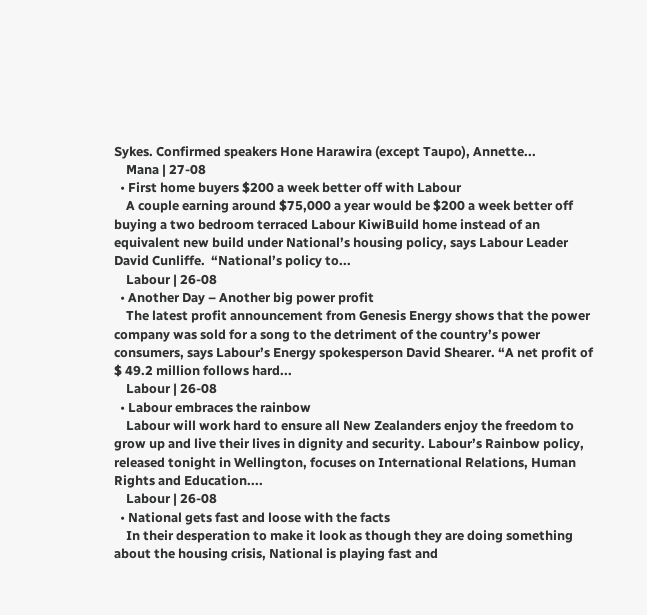Sykes. Confirmed speakers Hone Harawira (except Taupo), Annette...
    Mana | 27-08
  • First home buyers $200 a week better off with Labour
    A couple earning around $75,000 a year would be $200 a week better off buying a two bedroom terraced Labour KiwiBuild home instead of an equivalent new build under National’s housing policy, says Labour Leader David Cunliffe.  “National’s policy to...
    Labour | 26-08
  • Another Day – Another big power profit
    The latest profit announcement from Genesis Energy shows that the power company was sold for a song to the detriment of the country’s power consumers, says Labour’s Energy spokesperson David Shearer. “A net profit of $ 49.2 million follows hard...
    Labour | 26-08
  • Labour embraces the rainbow
    Labour will work hard to ensure all New Zealanders enjoy the freedom to grow up and live their lives in dignity and security. Labour’s Rainbow policy, released tonight in Wellington, focuses on International Relations, Human Rights and Education....
    Labour | 26-08
  • National gets fast and loose with the facts
    In their desperation to make it look as though they are doing something about the housing crisis, National is playing fast and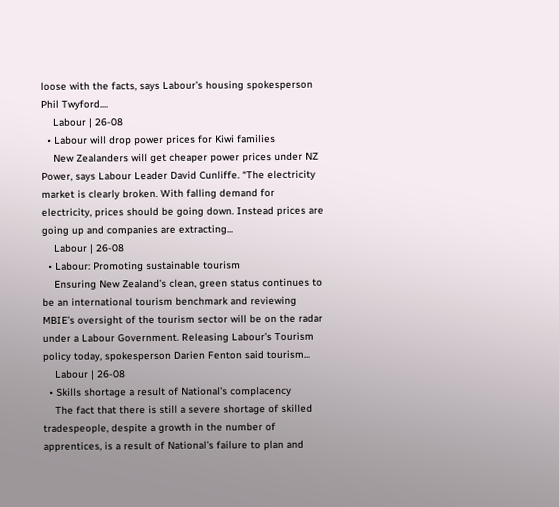loose with the facts, says Labour’s housing spokesperson Phil Twyford....
    Labour | 26-08
  • Labour will drop power prices for Kiwi families
    New Zealanders will get cheaper power prices under NZ Power, says Labour Leader David Cunliffe. “The electricity market is clearly broken. With falling demand for electricity, prices should be going down. Instead prices are going up and companies are extracting...
    Labour | 26-08
  • Labour: Promoting sustainable tourism
    Ensuring New Zealand’s clean, green status continues to be an international tourism benchmark and reviewing MBIE’s oversight of the tourism sector will be on the radar under a Labour Government. Releasing Labour’s Tourism policy today, spokesperson Darien Fenton said tourism...
    Labour | 26-08
  • Skills shortage a result of National’s complacency
    The fact that there is still a severe shortage of skilled tradespeople, despite a growth in the number of apprentices, is a result of National’s failure to plan and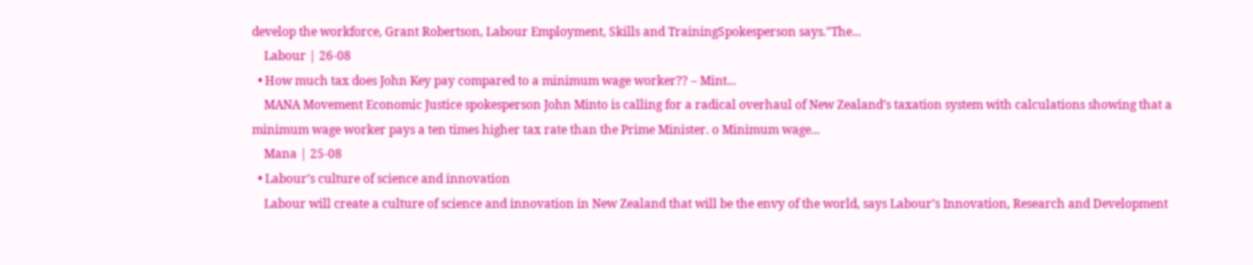develop the workforce, Grant Robertson, Labour Employment, Skills and TrainingSpokesperson says."The...
    Labour | 26-08
  • How much tax does John Key pay compared to a minimum wage worker?? – Mint...
    MANA Movement Economic Justice spokesperson John Minto is calling for a radical overhaul of New Zealand’s taxation system with calculations showing that a minimum wage worker pays a ten times higher tax rate than the Prime Minister. o Minimum wage...
    Mana | 25-08
  • Labour’s culture of science and innovation
    Labour will create a culture of science and innovation in New Zealand that will be the envy of the world, says Labour’s Innovation, Research and Development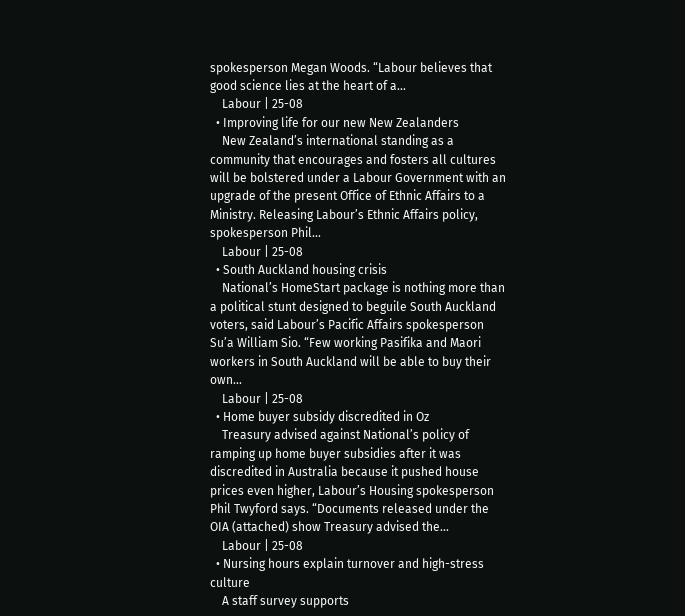spokesperson Megan Woods. “Labour believes that good science lies at the heart of a...
    Labour | 25-08
  • Improving life for our new New Zealanders
    New Zealand’s international standing as a community that encourages and fosters all cultures will be bolstered under a Labour Government with an upgrade of the present Office of Ethnic Affairs to a Ministry. Releasing Labour’s Ethnic Affairs policy, spokesperson Phil...
    Labour | 25-08
  • South Auckland housing crisis
    National’s HomeStart package is nothing more than a political stunt designed to beguile South Auckland voters, said Labour’s Pacific Affairs spokesperson Su’a William Sio. “Few working Pasifika and Maori workers in South Auckland will be able to buy their own...
    Labour | 25-08
  • Home buyer subsidy discredited in Oz
    Treasury advised against National’s policy of ramping up home buyer subsidies after it was discredited in Australia because it pushed house prices even higher, Labour’s Housing spokesperson Phil Twyford says. “Documents released under the OIA (attached) show Treasury advised the...
    Labour | 25-08
  • Nursing hours explain turnover and high-stress culture
    A staff survey supports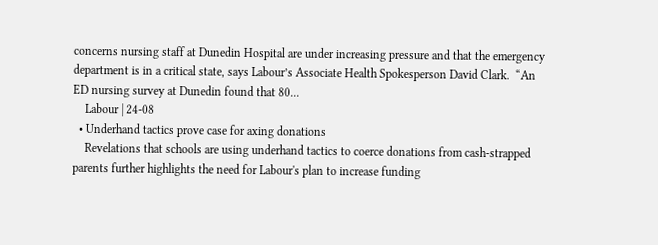concerns nursing staff at Dunedin Hospital are under increasing pressure and that the emergency department is in a critical state, says Labour’s Associate Health Spokesperson David Clark.  “An ED nursing survey at Dunedin found that 80...
    Labour | 24-08
  • Underhand tactics prove case for axing donations
    Revelations that schools are using underhand tactics to coerce donations from cash-strapped parents further highlights the need for Labour's plan to increase funding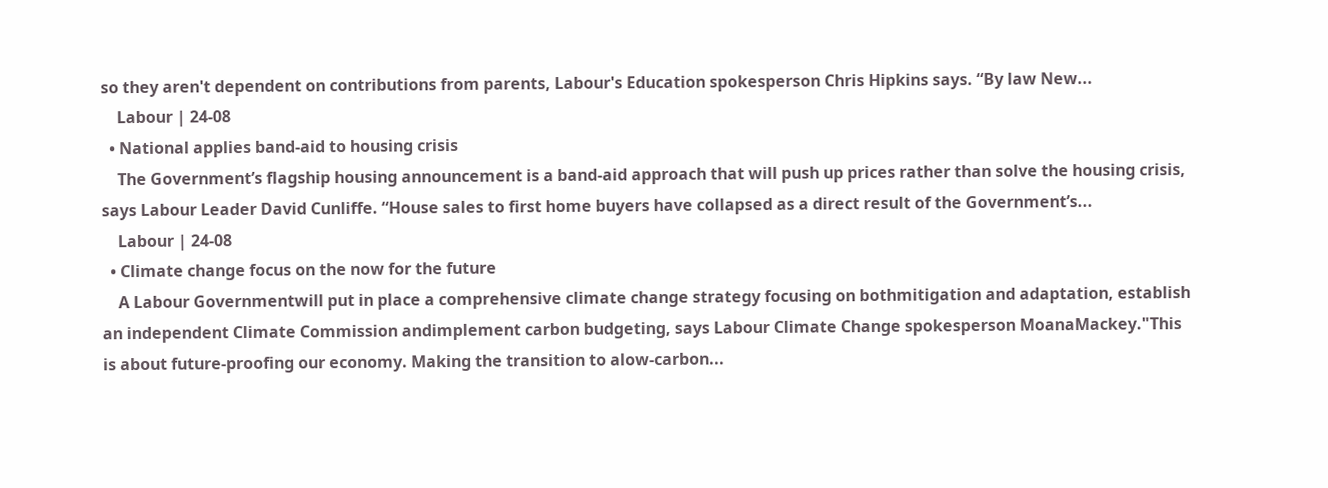so they aren't dependent on contributions from parents, Labour's Education spokesperson Chris Hipkins says. “By law New...
    Labour | 24-08
  • National applies band-aid to housing crisis
    The Government’s flagship housing announcement is a band-aid approach that will push up prices rather than solve the housing crisis, says Labour Leader David Cunliffe. “House sales to first home buyers have collapsed as a direct result of the Government’s...
    Labour | 24-08
  • Climate change focus on the now for the future
    A Labour Governmentwill put in place a comprehensive climate change strategy focusing on bothmitigation and adaptation, establish an independent Climate Commission andimplement carbon budgeting, says Labour Climate Change spokesperson MoanaMackey."This is about future-proofing our economy. Making the transition to alow-carbon...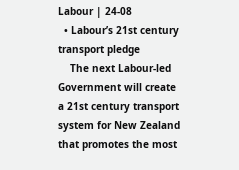Labour | 24-08
  • Labour’s 21st century transport pledge
    The next Labour-led Government will create a 21st century transport system for New Zealand that promotes the most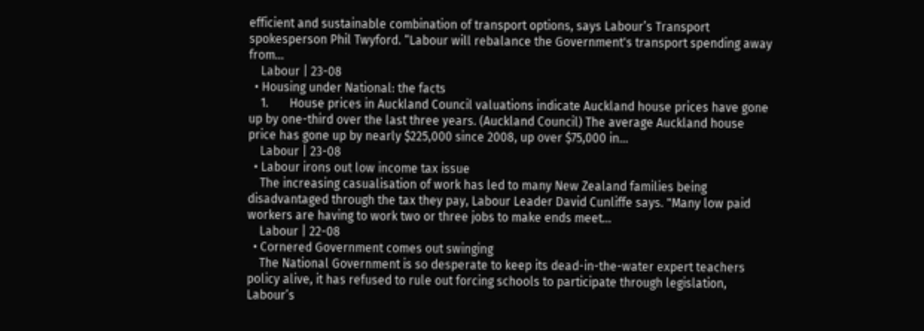efficient and sustainable combination of transport options, says Labour’s Transport spokesperson Phil Twyford. “Labour will rebalance the Government's transport spending away from...
    Labour | 23-08
  • Housing under National: the facts
    1.       House prices in Auckland Council valuations indicate Auckland house prices have gone up by one-third over the last three years. (Auckland Council) The average Auckland house price has gone up by nearly $225,000 since 2008, up over $75,000 in...
    Labour | 23-08
  • Labour irons out low income tax issue
    The increasing casualisation of work has led to many New Zealand families being disadvantaged through the tax they pay, Labour Leader David Cunliffe says. "Many low paid workers are having to work two or three jobs to make ends meet...
    Labour | 22-08
  • Cornered Government comes out swinging
    The National Government is so desperate to keep its dead-in-the-water expert teachers policy alive, it has refused to rule out forcing schools to participate through legislation, Labour’s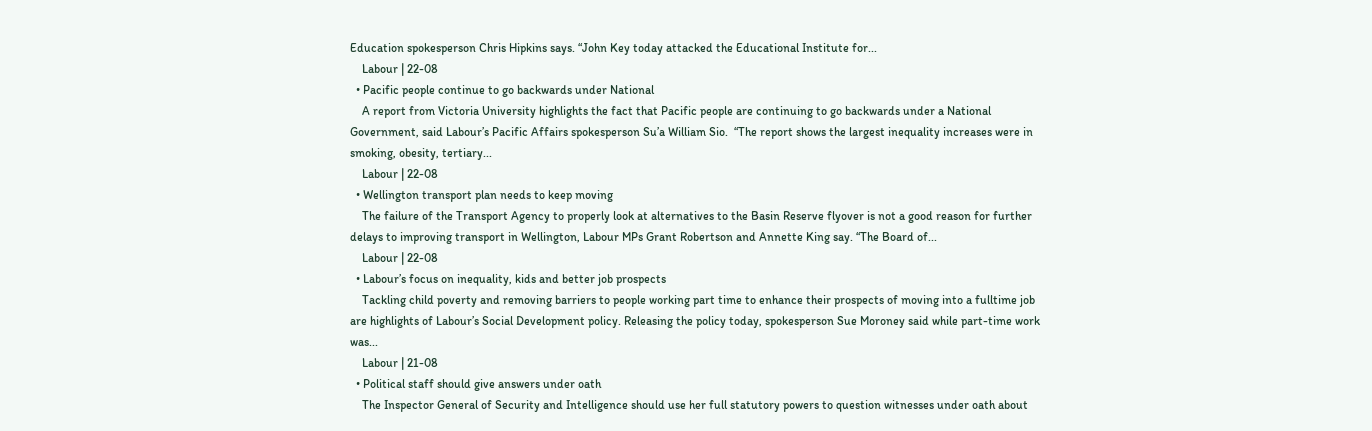Education spokesperson Chris Hipkins says. “John Key today attacked the Educational Institute for...
    Labour | 22-08
  • Pacific people continue to go backwards under National
    A report from Victoria University highlights the fact that Pacific people are continuing to go backwards under a National Government, said Labour’s Pacific Affairs spokesperson Su’a William Sio.  “The report shows the largest inequality increases were in smoking, obesity, tertiary...
    Labour | 22-08
  • Wellington transport plan needs to keep moving
    The failure of the Transport Agency to properly look at alternatives to the Basin Reserve flyover is not a good reason for further delays to improving transport in Wellington, Labour MPs Grant Robertson and Annette King say. “The Board of...
    Labour | 22-08
  • Labour’s focus on inequality, kids and better job prospects
    Tackling child poverty and removing barriers to people working part time to enhance their prospects of moving into a fulltime job are highlights of Labour’s Social Development policy. Releasing the policy today, spokesperson Sue Moroney said while part-time work was...
    Labour | 21-08
  • Political staff should give answers under oath
    The Inspector General of Security and Intelligence should use her full statutory powers to question witnesses under oath about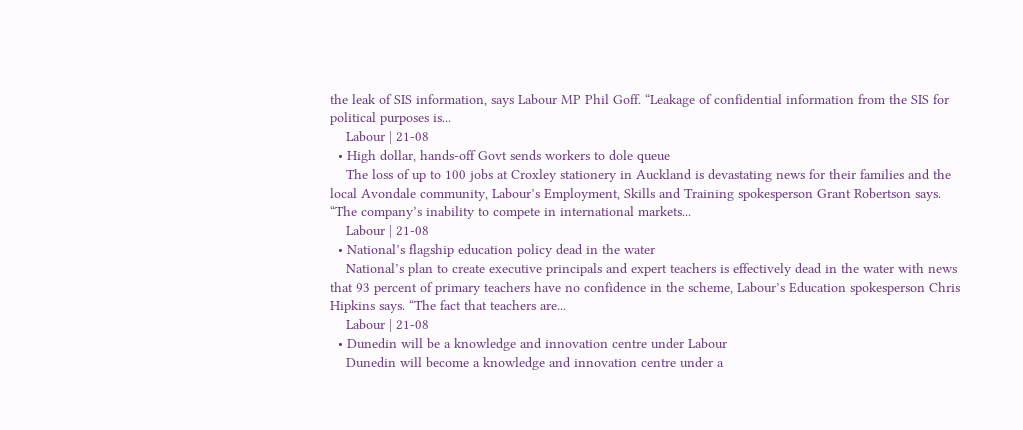the leak of SIS information, says Labour MP Phil Goff. “Leakage of confidential information from the SIS for political purposes is...
    Labour | 21-08
  • High dollar, hands-off Govt sends workers to dole queue
    The loss of up to 100 jobs at Croxley stationery in Auckland is devastating news for their families and the local Avondale community, Labour’s Employment, Skills and Training spokesperson Grant Robertson says. “The company’s inability to compete in international markets...
    Labour | 21-08
  • National’s flagship education policy dead in the water
    National’s plan to create executive principals and expert teachers is effectively dead in the water with news that 93 percent of primary teachers have no confidence in the scheme, Labour’s Education spokesperson Chris Hipkins says. “The fact that teachers are...
    Labour | 21-08
  • Dunedin will be a knowledge and innovation centre under Labour
    Dunedin will become a knowledge and innovation centre under a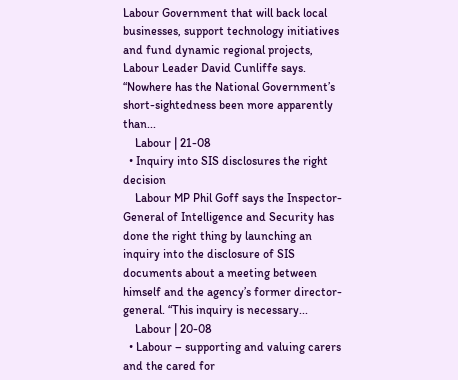Labour Government that will back local businesses, support technology initiatives and fund dynamic regional projects, Labour Leader David Cunliffe says. “Nowhere has the National Government’s short-sightedness been more apparently than...
    Labour | 21-08
  • Inquiry into SIS disclosures the right decision
    Labour MP Phil Goff says the Inspector-General of Intelligence and Security has done the right thing by launching an inquiry into the disclosure of SIS documents about a meeting between himself and the agency’s former director-general. “This inquiry is necessary...
    Labour | 20-08
  • Labour – supporting and valuing carers and the cared for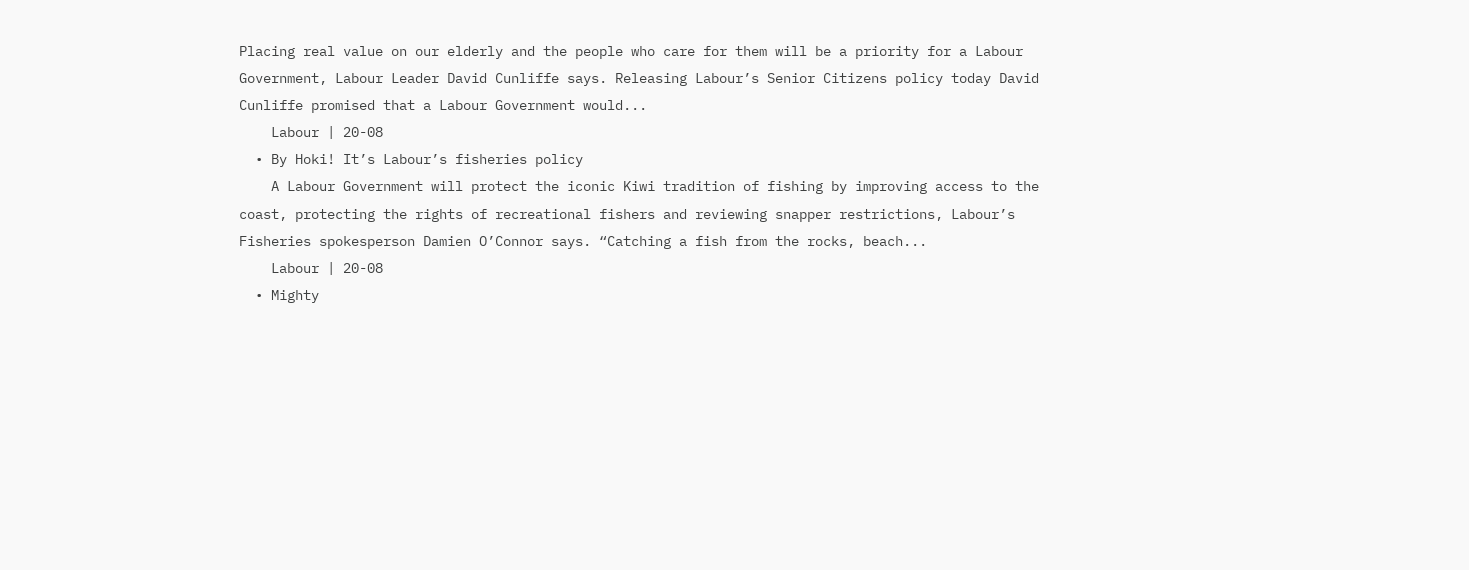Placing real value on our elderly and the people who care for them will be a priority for a Labour Government, Labour Leader David Cunliffe says. Releasing Labour’s Senior Citizens policy today David Cunliffe promised that a Labour Government would...
    Labour | 20-08
  • By Hoki! It’s Labour’s fisheries policy
    A Labour Government will protect the iconic Kiwi tradition of fishing by improving access to the coast, protecting the rights of recreational fishers and reviewing snapper restrictions, Labour’s Fisheries spokesperson Damien O’Connor says. “Catching a fish from the rocks, beach...
    Labour | 20-08
  • Mighty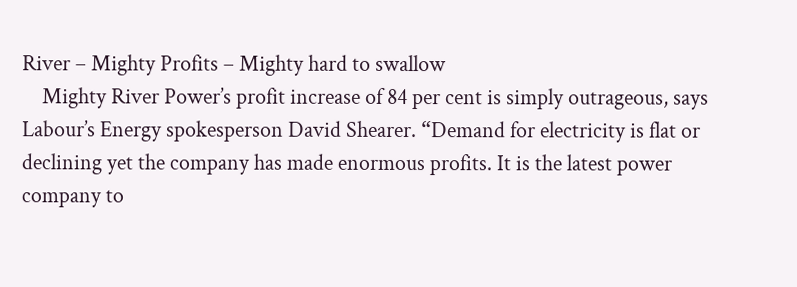River – Mighty Profits – Mighty hard to swallow
    Mighty River Power’s profit increase of 84 per cent is simply outrageous, says Labour’s Energy spokesperson David Shearer. “Demand for electricity is flat or declining yet the company has made enormous profits. It is the latest power company to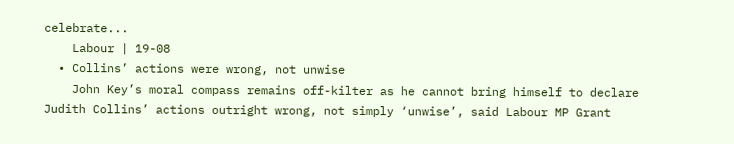celebrate...
    Labour | 19-08
  • Collins’ actions were wrong, not unwise
    John Key’s moral compass remains off-kilter as he cannot bring himself to declare Judith Collins’ actions outright wrong, not simply ‘unwise’, said Labour MP Grant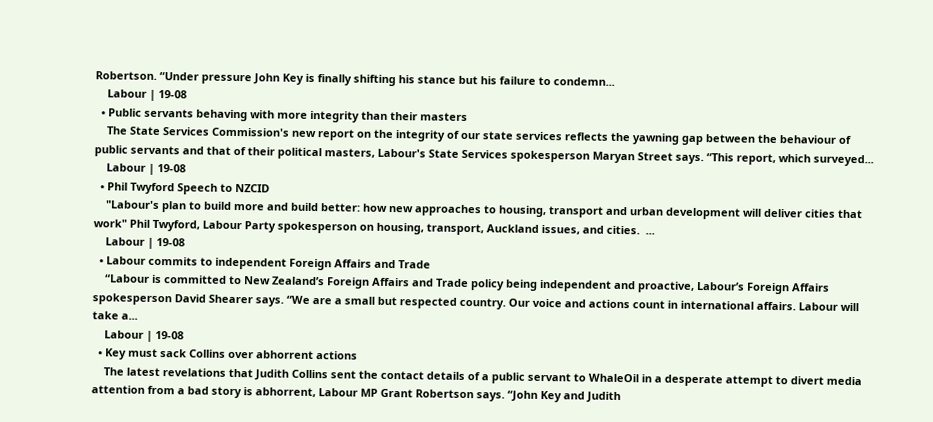Robertson. “Under pressure John Key is finally shifting his stance but his failure to condemn...
    Labour | 19-08
  • Public servants behaving with more integrity than their masters
    The State Services Commission's new report on the integrity of our state services reflects the yawning gap between the behaviour of public servants and that of their political masters, Labour's State Services spokesperson Maryan Street says. “This report, which surveyed...
    Labour | 19-08
  • Phil Twyford Speech to NZCID
    "Labour's plan to build more and build better: how new approaches to housing, transport and urban development will deliver cities that work" Phil Twyford, Labour Party spokesperson on housing, transport, Auckland issues, and cities.  ...
    Labour | 19-08
  • Labour commits to independent Foreign Affairs and Trade
    “Labour is committed to New Zealand’s Foreign Affairs and Trade policy being independent and proactive, Labour’s Foreign Affairs spokesperson David Shearer says. “We are a small but respected country. Our voice and actions count in international affairs. Labour will take a...
    Labour | 19-08
  • Key must sack Collins over abhorrent actions
    The latest revelations that Judith Collins sent the contact details of a public servant to WhaleOil in a desperate attempt to divert media attention from a bad story is abhorrent, Labour MP Grant Robertson says. “John Key and Judith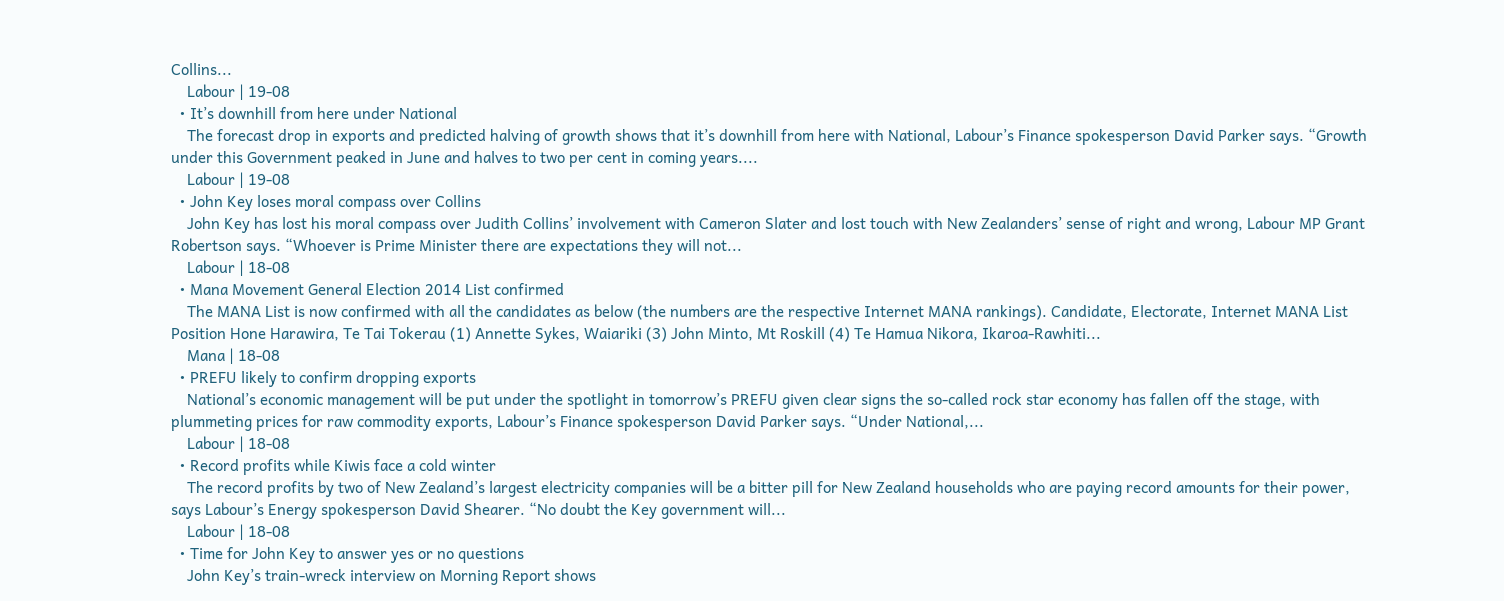Collins...
    Labour | 19-08
  • It’s downhill from here under National
    The forecast drop in exports and predicted halving of growth shows that it’s downhill from here with National, Labour’s Finance spokesperson David Parker says. “Growth under this Government peaked in June and halves to two per cent in coming years....
    Labour | 19-08
  • John Key loses moral compass over Collins
    John Key has lost his moral compass over Judith Collins’ involvement with Cameron Slater and lost touch with New Zealanders’ sense of right and wrong, Labour MP Grant Robertson says. “Whoever is Prime Minister there are expectations they will not...
    Labour | 18-08
  • Mana Movement General Election 2014 List confirmed
    The MANA List is now confirmed with all the candidates as below (the numbers are the respective Internet MANA rankings). Candidate, Electorate, Internet MANA List Position Hone Harawira, Te Tai Tokerau (1) Annette Sykes, Waiariki (3) John Minto, Mt Roskill (4) Te Hamua Nikora, Ikaroa-Rawhiti...
    Mana | 18-08
  • PREFU likely to confirm dropping exports
    National’s economic management will be put under the spotlight in tomorrow’s PREFU given clear signs the so-called rock star economy has fallen off the stage, with plummeting prices for raw commodity exports, Labour’s Finance spokesperson David Parker says. “Under National,...
    Labour | 18-08
  • Record profits while Kiwis face a cold winter
    The record profits by two of New Zealand’s largest electricity companies will be a bitter pill for New Zealand households who are paying record amounts for their power, says Labour’s Energy spokesperson David Shearer. “No doubt the Key government will...
    Labour | 18-08
  • Time for John Key to answer yes or no questions
    John Key’s train-wreck interview on Morning Report shows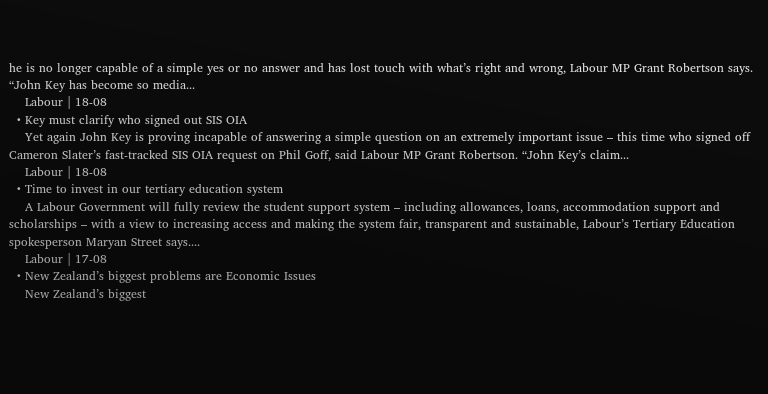he is no longer capable of a simple yes or no answer and has lost touch with what’s right and wrong, Labour MP Grant Robertson says. “John Key has become so media...
    Labour | 18-08
  • Key must clarify who signed out SIS OIA
    Yet again John Key is proving incapable of answering a simple question on an extremely important issue – this time who signed off Cameron Slater’s fast-tracked SIS OIA request on Phil Goff, said Labour MP Grant Robertson. “John Key’s claim...
    Labour | 18-08
  • Time to invest in our tertiary education system
    A Labour Government will fully review the student support system – including allowances, loans, accommodation support and scholarships – with a view to increasing access and making the system fair, transparent and sustainable, Labour’s Tertiary Education spokesperson Maryan Street says....
    Labour | 17-08
  • New Zealand’s biggest problems are Economic Issues
    New Zealand’s biggest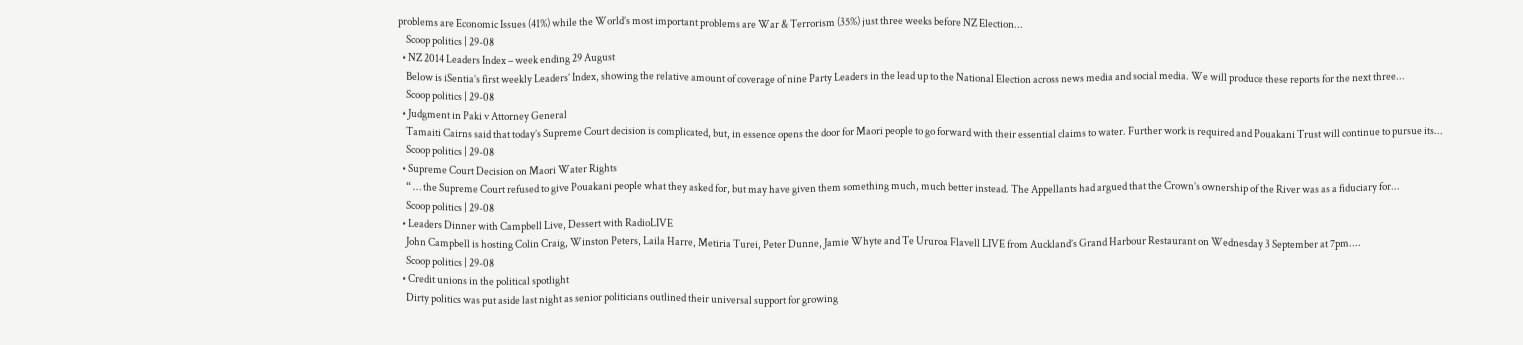problems are Economic Issues (41%) while the World’s most important problems are War & Terrorism (35%) just three weeks before NZ Election...
    Scoop politics | 29-08
  • NZ 2014 Leaders Index – week ending 29 August
    Below is iSentia’s first weekly Leaders’ Index, showing the relative amount of coverage of nine Party Leaders in the lead up to the National Election across news media and social media. We will produce these reports for the next three...
    Scoop politics | 29-08
  • Judgment in Paki v Attorney General
    Tamaiti Cairns said that today’s Supreme Court decision is complicated, but, in essence opens the door for Maori people to go forward with their essential claims to water. Further work is required and Pouakani Trust will continue to pursue its...
    Scoop politics | 29-08
  • Supreme Court Decision on Maori Water Rights
    “ … the Supreme Court refused to give Pouakani people what they asked for, but may have given them something much, much better instead. The Appellants had argued that the Crown’s ownership of the River was as a fiduciary for...
    Scoop politics | 29-08
  • Leaders Dinner with Campbell Live, Dessert with RadioLIVE
    John Campbell is hosting Colin Craig, Winston Peters, Laila Harre, Metiria Turei, Peter Dunne, Jamie Whyte and Te Ururoa Flavell LIVE from Auckland’s Grand Harbour Restaurant on Wednesday 3 September at 7pm....
    Scoop politics | 29-08
  • Credit unions in the political spotlight
    Dirty politics was put aside last night as senior politicians outlined their universal support for growing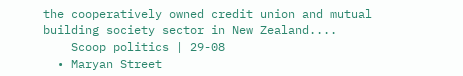the cooperatively owned credit union and mutual building society sector in New Zealand....
    Scoop politics | 29-08
  • Maryan Street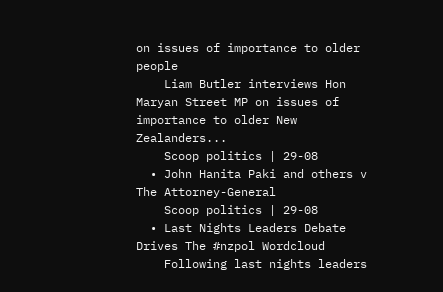on issues of importance to older people
    Liam Butler interviews Hon Maryan Street MP on issues of importance to older New Zealanders...
    Scoop politics | 29-08
  • John Hanita Paki and others v The Attorney-General
    Scoop politics | 29-08
  • Last Nights Leaders Debate Drives The #nzpol Wordcloud
    Following last nights leaders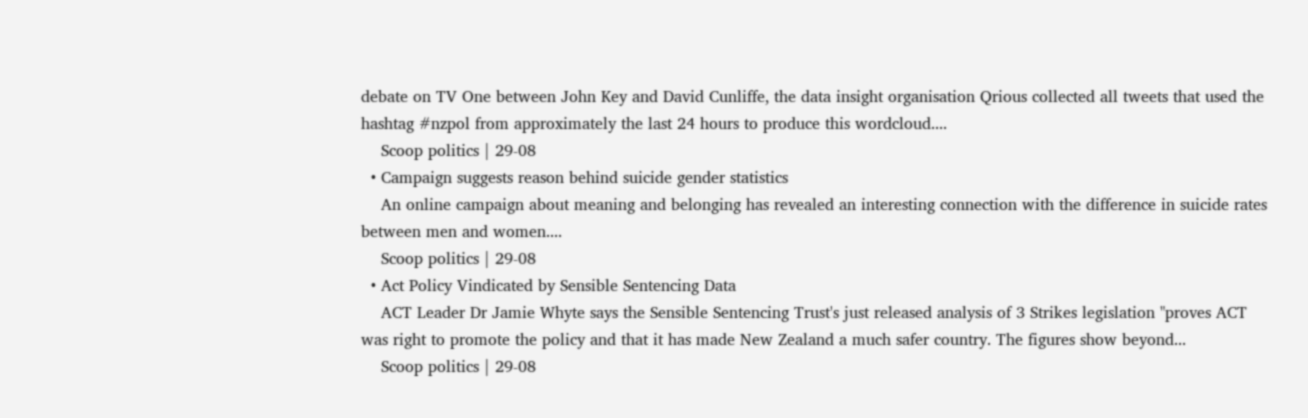debate on TV One between John Key and David Cunliffe, the data insight organisation Qrious collected all tweets that used the hashtag #nzpol from approximately the last 24 hours to produce this wordcloud....
    Scoop politics | 29-08
  • Campaign suggests reason behind suicide gender statistics
    An online campaign about meaning and belonging has revealed an interesting connection with the difference in suicide rates between men and women....
    Scoop politics | 29-08
  • Act Policy Vindicated by Sensible Sentencing Data
    ACT Leader Dr Jamie Whyte says the Sensible Sentencing Trust's just released analysis of 3 Strikes legislation "proves ACT was right to promote the policy and that it has made New Zealand a much safer country. The figures show beyond...
    Scoop politics | 29-08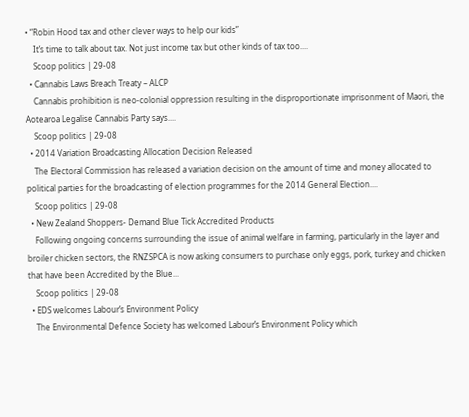• “Robin Hood tax and other clever ways to help our kids”
    It’s time to talk about tax. Not just income tax but other kinds of tax too....
    Scoop politics | 29-08
  • Cannabis Laws Breach Treaty – ALCP
    Cannabis prohibition is neo-colonial oppression resulting in the disproportionate imprisonment of Maori, the Aotearoa Legalise Cannabis Party says....
    Scoop politics | 29-08
  • 2014 Variation Broadcasting Allocation Decision Released
    The Electoral Commission has released a variation decision on the amount of time and money allocated to political parties for the broadcasting of election programmes for the 2014 General Election....
    Scoop politics | 29-08
  • New Zealand Shoppers- Demand Blue Tick Accredited Products
    Following ongoing concerns surrounding the issue of animal welfare in farming, particularly in the layer and broiler chicken sectors, the RNZSPCA is now asking consumers to purchase only eggs, pork, turkey and chicken that have been Accredited by the Blue...
    Scoop politics | 29-08
  • EDS welcomes Labour’s Environment Policy
    The Environmental Defence Society has welcomed Labour’s Environment Policy which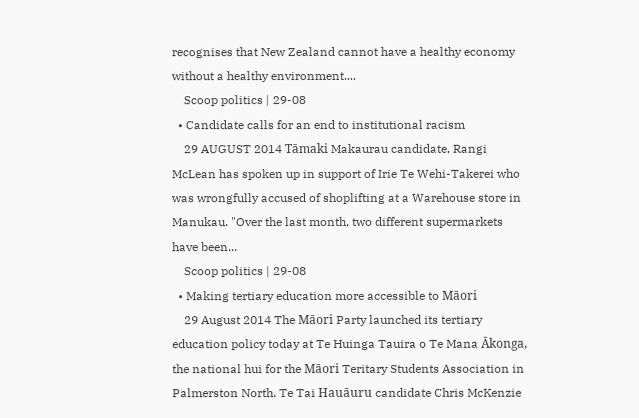recognises that New Zealand cannot have a healthy economy without a healthy environment....
    Scoop politics | 29-08
  • Candidate calls for an end to institutional racism
    29 AUGUST 2014 Tāmaki Makaurau candidate, Rangi McLean has spoken up in support of Irie Te Wehi-Takerei who was wrongfully accused of shoplifting at a Warehouse store in Manukau. "Over the last month, two different supermarkets have been...
    Scoop politics | 29-08
  • Making tertiary education more accessible to Māori
    29 August 2014 The Māori Party launched its tertiary education policy today at Te Huinga Tauira o Te Mana Ākonga, the national hui for the Māori Teritary Students Association in Palmerston North. Te Tai Hauāuru candidate Chris McKenzie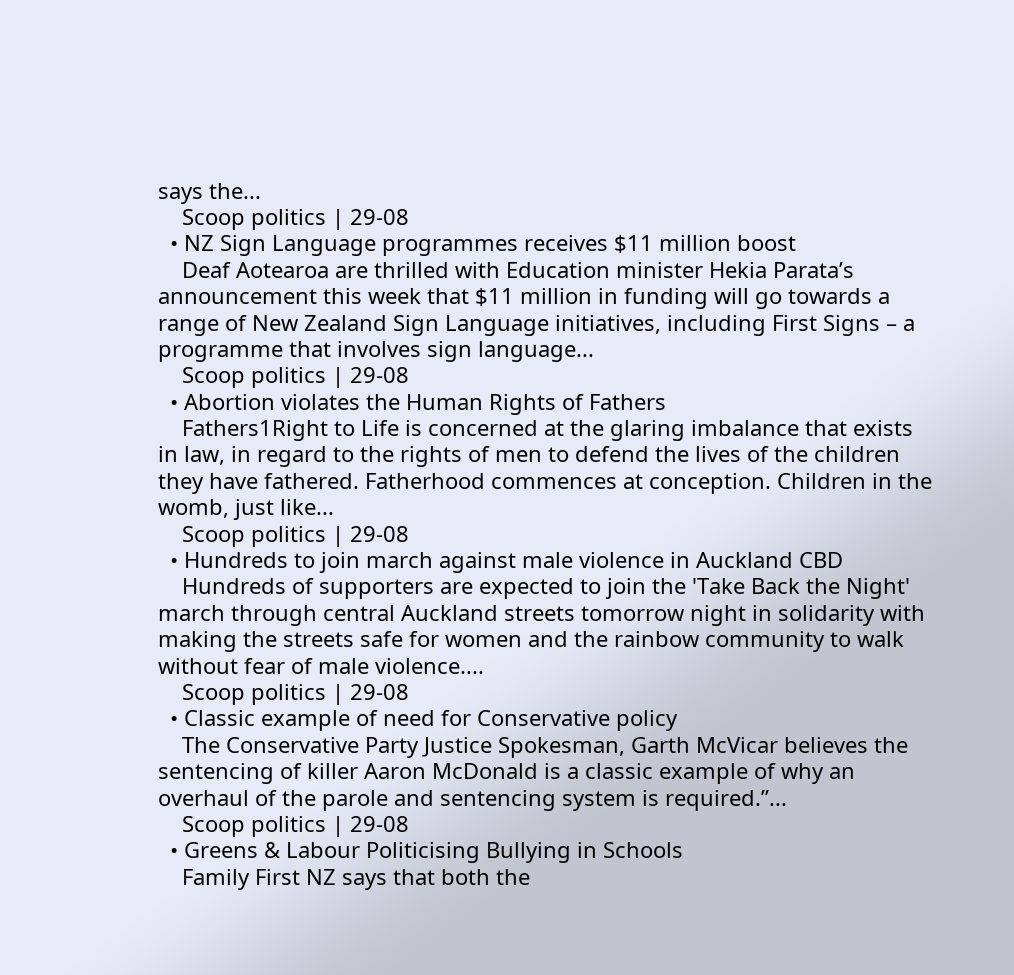says the...
    Scoop politics | 29-08
  • NZ Sign Language programmes receives $11 million boost
    Deaf Aotearoa are thrilled with Education minister Hekia Parata’s announcement this week that $11 million in funding will go towards a range of New Zealand Sign Language initiatives, including First Signs – a programme that involves sign language...
    Scoop politics | 29-08
  • Abortion violates the Human Rights of Fathers
    Fathers1Right to Life is concerned at the glaring imbalance that exists in law, in regard to the rights of men to defend the lives of the children they have fathered. Fatherhood commences at conception. Children in the womb, just like...
    Scoop politics | 29-08
  • Hundreds to join march against male violence in Auckland CBD
    Hundreds of supporters are expected to join the 'Take Back the Night' march through central Auckland streets tomorrow night in solidarity with making the streets safe for women and the rainbow community to walk without fear of male violence....
    Scoop politics | 29-08
  • Classic example of need for Conservative policy
    The Conservative Party Justice Spokesman, Garth McVicar believes the sentencing of killer Aaron McDonald is a classic example of why an overhaul of the parole and sentencing system is required.”...
    Scoop politics | 29-08
  • Greens & Labour Politicising Bullying in Schools
    Family First NZ says that both the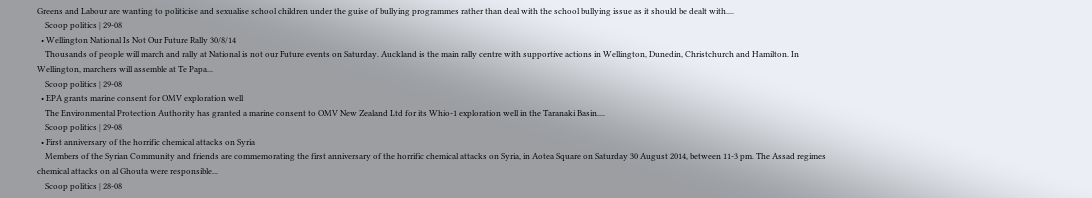Greens and Labour are wanting to politicise and sexualise school children under the guise of bullying programmes rather than deal with the school bullying issue as it should be dealt with....
    Scoop politics | 29-08
  • Wellington National Is Not Our Future Rally 30/8/14
    Thousands of people will march and rally at National is not our Future events on Saturday. Auckland is the main rally centre with supportive actions in Wellington, Dunedin, Christchurch and Hamilton. In Wellington, marchers will assemble at Te Papa...
    Scoop politics | 29-08
  • EPA grants marine consent for OMV exploration well
    The Environmental Protection Authority has granted a marine consent to OMV New Zealand Ltd for its Whio-1 exploration well in the Taranaki Basin....
    Scoop politics | 29-08
  • First anniversary of the horrific chemical attacks on Syria
    Members of the Syrian Community and friends are commemorating the first anniversary of the horrific chemical attacks on Syria, in Aotea Square on Saturday 30 August 2014, between 11-3 pm. The Assad regimes chemical attacks on al Ghouta were responsible...
    Scoop politics | 28-08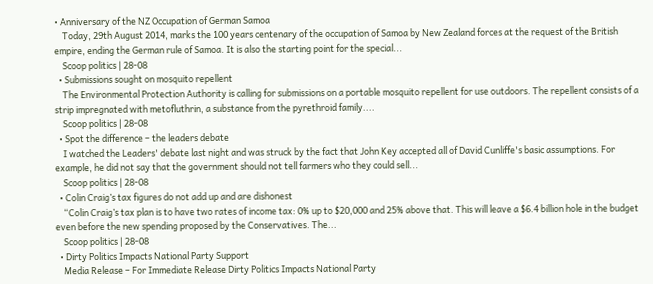• Anniversary of the NZ Occupation of German Samoa
    Today, 29th August 2014, marks the 100 years centenary of the occupation of Samoa by New Zealand forces at the request of the British empire, ending the German rule of Samoa. It is also the starting point for the special...
    Scoop politics | 28-08
  • Submissions sought on mosquito repellent
    The Environmental Protection Authority is calling for submissions on a portable mosquito repellent for use outdoors. The repellent consists of a strip impregnated with metofluthrin, a substance from the pyrethroid family....
    Scoop politics | 28-08
  • Spot the difference – the leaders debate
    I watched the Leaders' debate last night and was struck by the fact that John Key accepted all of David Cunliffe's basic assumptions. For example, he did not say that the government should not tell farmers who they could sell...
    Scoop politics | 28-08
  • Colin Craig’s tax figures do not add up and are dishonest
    “Colin Craig’s tax plan is to have two rates of income tax: 0% up to $20,000 and 25% above that. This will leave a $6.4 billion hole in the budget even before the new spending proposed by the Conservatives. The...
    Scoop politics | 28-08
  • Dirty Politics Impacts National Party Support
    Media Release – For Immediate Release Dirty Politics Impacts National Party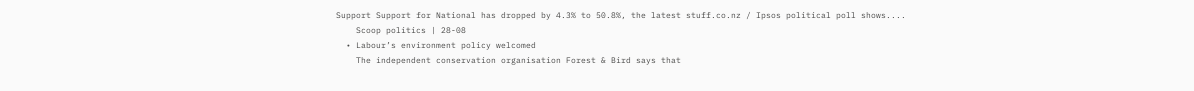Support Support for National has dropped by 4.3% to 50.8%, the latest stuff.co.nz / Ipsos political poll shows....
    Scoop politics | 28-08
  • Labour’s environment policy welcomed
    The independent conservation organisation Forest & Bird says that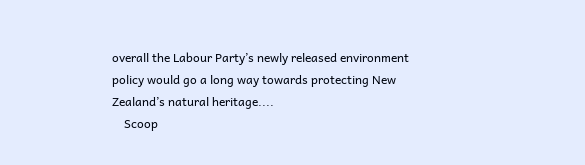overall the Labour Party’s newly released environment policy would go a long way towards protecting New Zealand’s natural heritage....
    Scoop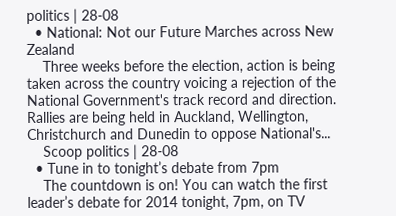politics | 28-08
  • National: Not our Future Marches across New Zealand
    Three weeks before the election, action is being taken across the country voicing a rejection of the National Government's track record and direction. Rallies are being held in Auckland, Wellington, Christchurch and Dunedin to oppose National's...
    Scoop politics | 28-08
  • Tune in to tonight’s debate from 7pm
    The countdown is on! You can watch the first leader’s debate for 2014 tonight, 7pm, on TV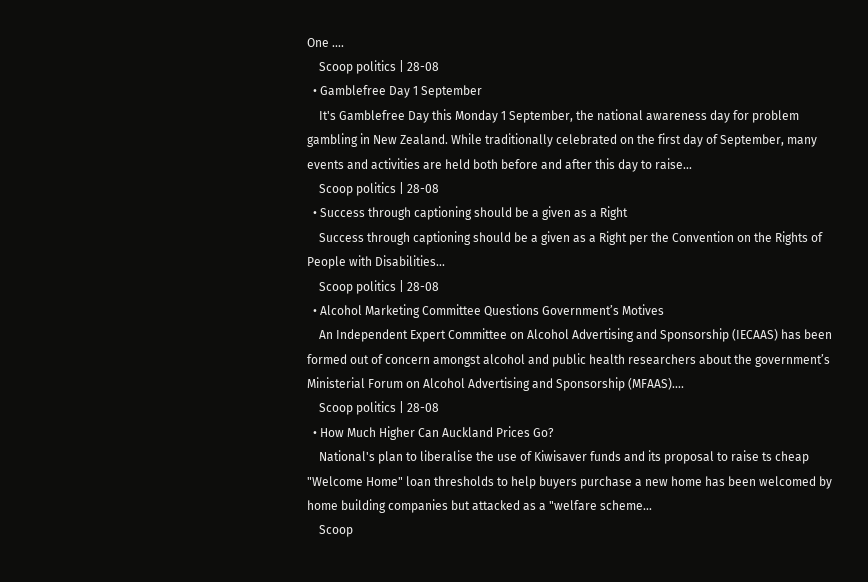One ....
    Scoop politics | 28-08
  • Gamblefree Day 1 September
    It's Gamblefree Day this Monday 1 September, the national awareness day for problem gambling in New Zealand. While traditionally celebrated on the first day of September, many events and activities are held both before and after this day to raise...
    Scoop politics | 28-08
  • Success through captioning should be a given as a Right
    Success through captioning should be a given as a Right per the Convention on the Rights of People with Disabilities...
    Scoop politics | 28-08
  • Alcohol Marketing Committee Questions Government’s Motives
    An Independent Expert Committee on Alcohol Advertising and Sponsorship (IECAAS) has been formed out of concern amongst alcohol and public health researchers about the government’s Ministerial Forum on Alcohol Advertising and Sponsorship (MFAAS)....
    Scoop politics | 28-08
  • How Much Higher Can Auckland Prices Go?
    National's plan to liberalise the use of Kiwisaver funds and its proposal to raise ts cheap "Welcome Home" loan thresholds to help buyers purchase a new home has been welcomed by home building companies but attacked as a "welfare scheme...
    Scoop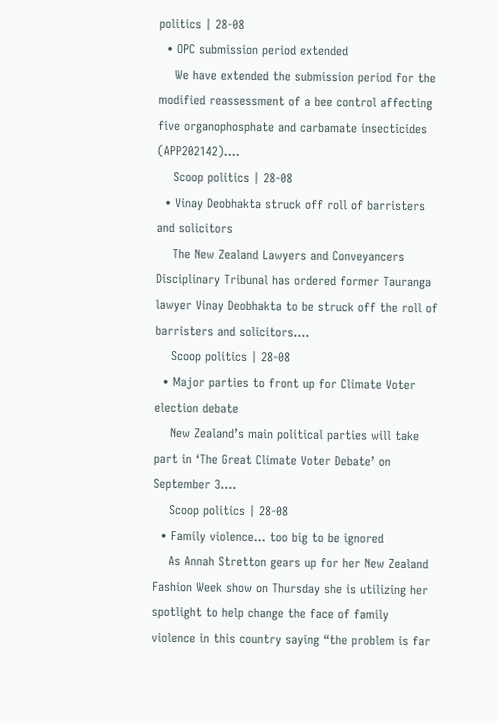politics | 28-08
  • OPC submission period extended
    We have extended the submission period for the modified reassessment of a bee control affecting five organophosphate and carbamate insecticides (APP202142)....
    Scoop politics | 28-08
  • Vinay Deobhakta struck off roll of barristers and solicitors
    The New Zealand Lawyers and Conveyancers Disciplinary Tribunal has ordered former Tauranga lawyer Vinay Deobhakta to be struck off the roll of barristers and solicitors....
    Scoop politics | 28-08
  • Major parties to front up for Climate Voter election debate
    New Zealand’s main political parties will take part in ‘The Great Climate Voter Debate’ on September 3....
    Scoop politics | 28-08
  • Family violence… too big to be ignored
    As Annah Stretton gears up for her New Zealand Fashion Week show on Thursday she is utilizing her spotlight to help change the face of family violence in this country saying “the problem is far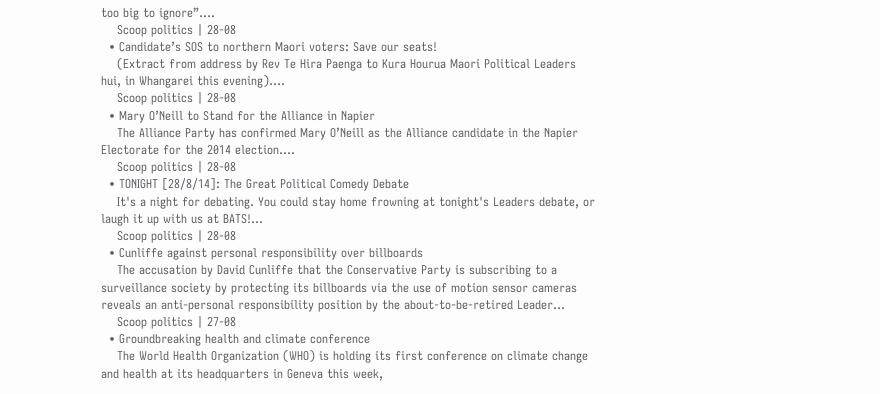too big to ignore”....
    Scoop politics | 28-08
  • Candidate’s SOS to northern Maori voters: Save our seats!
    (Extract from address by Rev Te Hira Paenga to Kura Hourua Maori Political Leaders hui, in Whangarei this evening)....
    Scoop politics | 28-08
  • Mary O’Neill to Stand for the Alliance in Napier
    The Alliance Party has confirmed Mary O’Neill as the Alliance candidate in the Napier Electorate for the 2014 election....
    Scoop politics | 28-08
  • TONIGHT [28/8/14]: The Great Political Comedy Debate
    It's a night for debating. You could stay home frowning at tonight's Leaders debate, or laugh it up with us at BATS!...
    Scoop politics | 28-08
  • Cunliffe against personal responsibility over billboards
    The accusation by David Cunliffe that the Conservative Party is subscribing to a surveillance society by protecting its billboards via the use of motion sensor cameras reveals an anti-personal responsibility position by the about-to-be-retired Leader...
    Scoop politics | 27-08
  • Groundbreaking health and climate conference
    The World Health Organization (WHO) is holding its first conference on climate change and health at its headquarters in Geneva this week,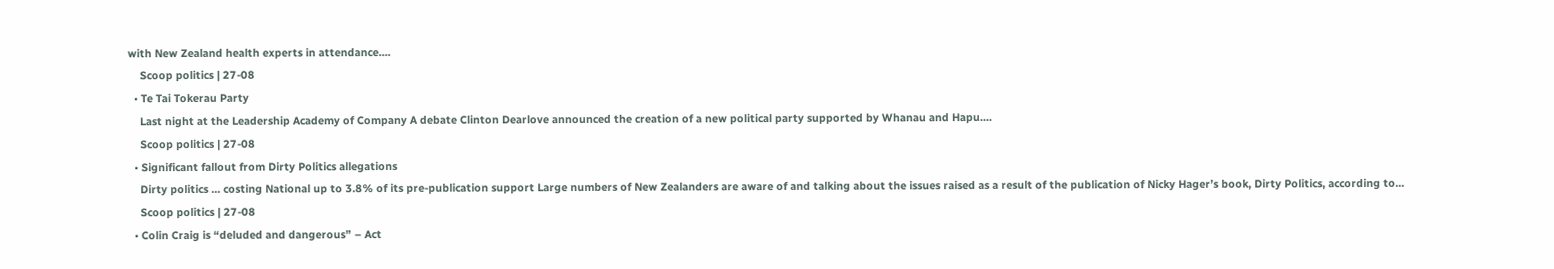with New Zealand health experts in attendance....
    Scoop politics | 27-08
  • Te Tai Tokerau Party
    Last night at the Leadership Academy of Company A debate Clinton Dearlove announced the creation of a new political party supported by Whanau and Hapu....
    Scoop politics | 27-08
  • Significant fallout from Dirty Politics allegations
    Dirty politics ... costing National up to 3.8% of its pre-publication support Large numbers of New Zealanders are aware of and talking about the issues raised as a result of the publication of Nicky Hager’s book, Dirty Politics, according to...
    Scoop politics | 27-08
  • Colin Craig is “deluded and dangerous” – Act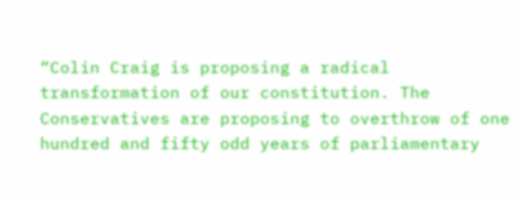“Colin Craig is proposing a radical transformation of our constitution. The Conservatives are proposing to overthrow of one hundred and fifty odd years of parliamentary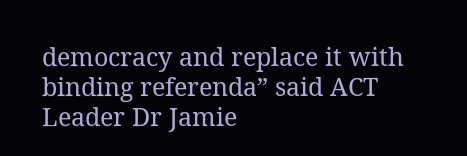democracy and replace it with binding referenda” said ACT Leader Dr Jamie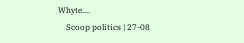Whyte....
    Scoop politics | 27-08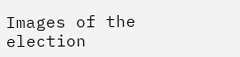Images of the election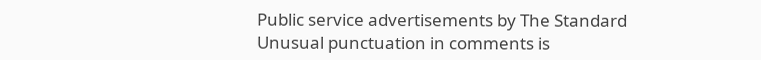Public service advertisements by The Standard
Unusual punctuation in comments is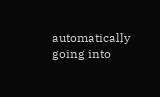automatically going into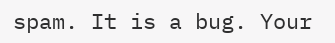spam. It is a bug. Your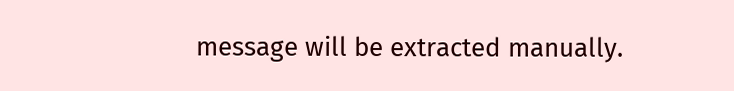message will be extracted manually.